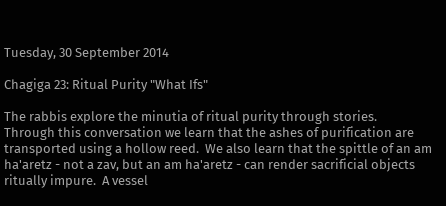Tuesday, 30 September 2014

Chagiga 23: Ritual Purity "What Ifs"

The rabbis explore the minutia of ritual purity through stories.  Through this conversation we learn that the ashes of purification are transported using a hollow reed.  We also learn that the spittle of an am ha'aretz - not a zav, but an am ha'aretz - can render sacrificial objects ritually impure.  A vessel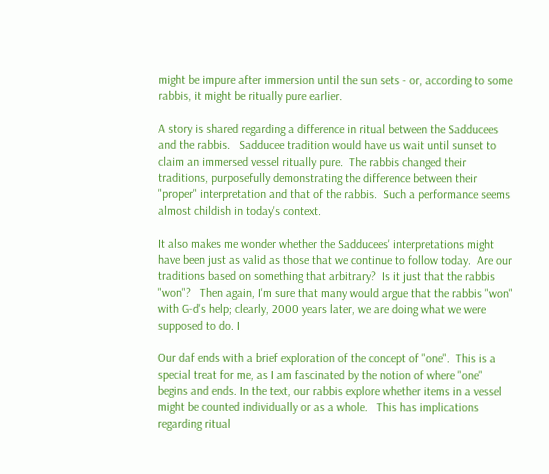might be impure after immersion until the sun sets - or, according to some rabbis, it might be ritually pure earlier.

A story is shared regarding a difference in ritual between the Sadducees and the rabbis.   Sadducee tradition would have us wait until sunset to claim an immersed vessel ritually pure.  The rabbis changed their traditions, purposefully demonstrating the difference between their "proper" interpretation and that of the rabbis.  Such a performance seems almost childish in today's context.

It also makes me wonder whether the Sadducees' interpretations might have been just as valid as those that we continue to follow today.  Are our traditions based on something that arbitrary?  Is it just that the rabbis "won"?   Then again, I'm sure that many would argue that the rabbis "won" with G-d's help; clearly, 2000 years later, we are doing what we were supposed to do. I

Our daf ends with a brief exploration of the concept of "one".  This is a special treat for me, as I am fascinated by the notion of where "one" begins and ends. In the text, our rabbis explore whether items in a vessel might be counted individually or as a whole.   This has implications regarding ritual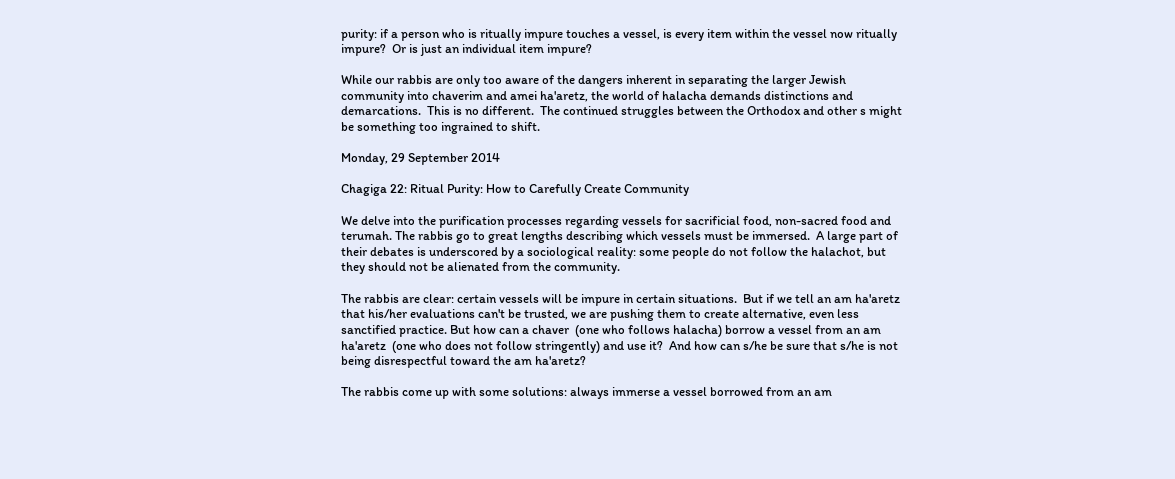purity: if a person who is ritually impure touches a vessel, is every item within the vessel now ritually impure?  Or is just an individual item impure?

While our rabbis are only too aware of the dangers inherent in separating the larger Jewish community into chaverim and amei ha'aretz, the world of halacha demands distinctions and demarcations.  This is no different.  The continued struggles between the Orthodox and other s might be something too ingrained to shift.

Monday, 29 September 2014

Chagiga 22: Ritual Purity: How to Carefully Create Community

We delve into the purification processes regarding vessels for sacrificial food, non-sacred food and terumah. The rabbis go to great lengths describing which vessels must be immersed.  A large part of their debates is underscored by a sociological reality: some people do not follow the halachot, but they should not be alienated from the community.

The rabbis are clear: certain vessels will be impure in certain situations.  But if we tell an am ha'aretz that his/her evaluations can't be trusted, we are pushing them to create alternative, even less sanctified practice. But how can a chaver  (one who follows halacha) borrow a vessel from an am ha'aretz  (one who does not follow stringently) and use it?  And how can s/he be sure that s/he is not being disrespectful toward the am ha'aretz?

The rabbis come up with some solutions: always immerse a vessel borrowed from an am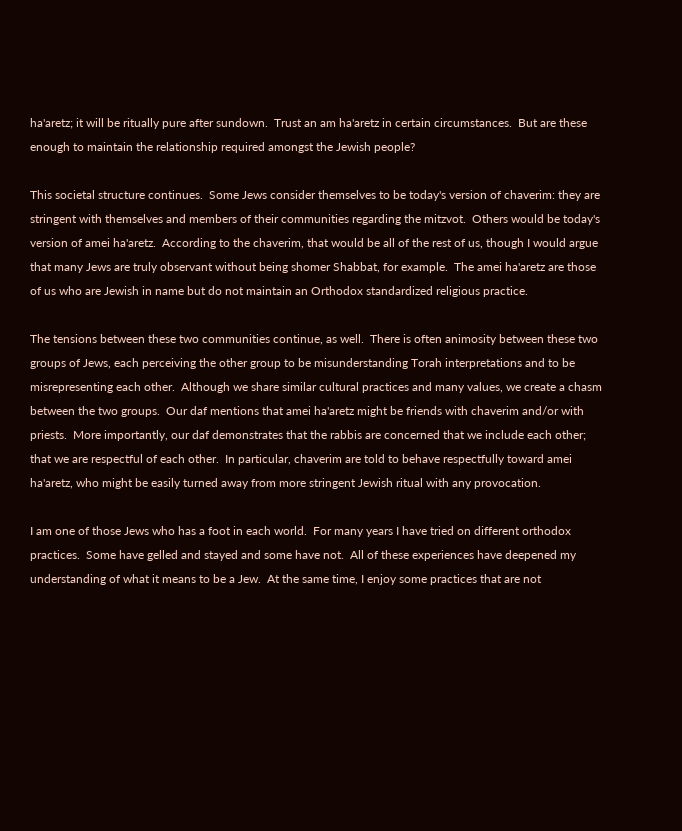ha'aretz; it will be ritually pure after sundown.  Trust an am ha'aretz in certain circumstances.  But are these enough to maintain the relationship required amongst the Jewish people?

This societal structure continues.  Some Jews consider themselves to be today's version of chaverim: they are stringent with themselves and members of their communities regarding the mitzvot.  Others would be today's version of amei ha'aretz.  According to the chaverim, that would be all of the rest of us, though I would argue that many Jews are truly observant without being shomer Shabbat, for example.  The amei ha'aretz are those of us who are Jewish in name but do not maintain an Orthodox standardized religious practice.

The tensions between these two communities continue, as well.  There is often animosity between these two groups of Jews, each perceiving the other group to be misunderstanding Torah interpretations and to be misrepresenting each other.  Although we share similar cultural practices and many values, we create a chasm between the two groups.  Our daf mentions that amei ha'aretz might be friends with chaverim and/or with priests.  More importantly, our daf demonstrates that the rabbis are concerned that we include each other; that we are respectful of each other.  In particular, chaverim are told to behave respectfully toward amei ha'aretz, who might be easily turned away from more stringent Jewish ritual with any provocation.

I am one of those Jews who has a foot in each world.  For many years I have tried on different orthodox practices.  Some have gelled and stayed and some have not.  All of these experiences have deepened my understanding of what it means to be a Jew.  At the same time, I enjoy some practices that are not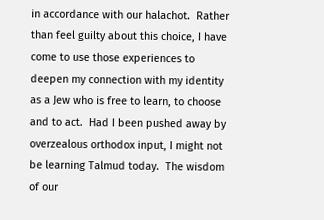in accordance with our halachot.  Rather than feel guilty about this choice, I have come to use those experiences to deepen my connection with my identity as a Jew who is free to learn, to choose and to act.  Had I been pushed away by overzealous orthodox input, I might not be learning Talmud today.  The wisdom of our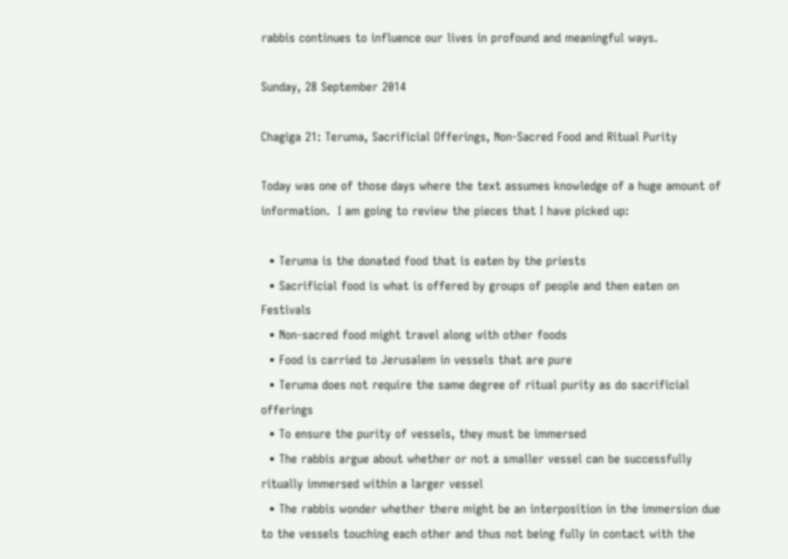rabbis continues to influence our lives in profound and meaningful ways.

Sunday, 28 September 2014

Chagiga 21: Teruma, Sacrificial Offerings, Non-Sacred Food and Ritual Purity

Today was one of those days where the text assumes knowledge of a huge amount of information.  I am going to review the pieces that I have picked up:

  • Teruma is the donated food that is eaten by the priests
  • Sacrificial food is what is offered by groups of people and then eaten on Festivals
  • Non-sacred food might travel along with other foods
  • Food is carried to Jerusalem in vessels that are pure
  • Teruma does not require the same degree of ritual purity as do sacrificial offerings
  • To ensure the purity of vessels, they must be immersed
  • The rabbis argue about whether or not a smaller vessel can be successfully ritually immersed within a larger vessel
  • The rabbis wonder whether there might be an interposition in the immersion due to the vessels touching each other and thus not being fully in contact with the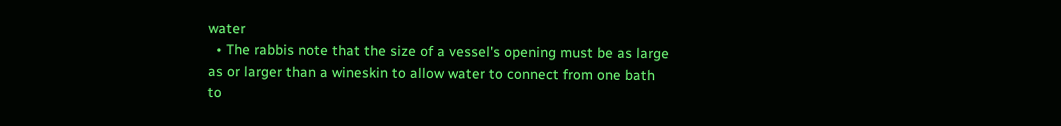water
  • The rabbis note that the size of a vessel's opening must be as large as or larger than a wineskin to allow water to connect from one bath to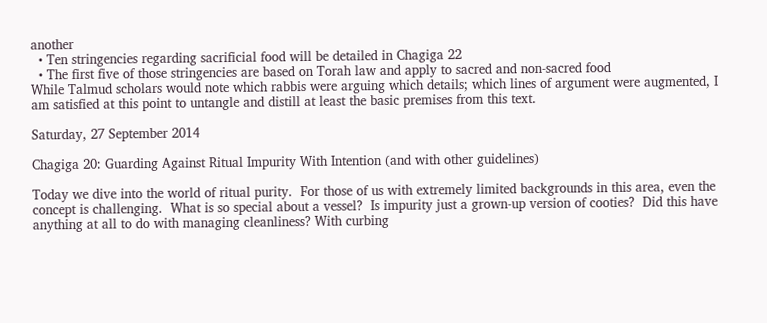another
  • Ten stringencies regarding sacrificial food will be detailed in Chagiga 22
  • The first five of those stringencies are based on Torah law and apply to sacred and non-sacred food
While Talmud scholars would note which rabbis were arguing which details; which lines of argument were augmented, I am satisfied at this point to untangle and distill at least the basic premises from this text.

Saturday, 27 September 2014

Chagiga 20: Guarding Against Ritual Impurity With Intention (and with other guidelines)

Today we dive into the world of ritual purity.  For those of us with extremely limited backgrounds in this area, even the concept is challenging.  What is so special about a vessel?  Is impurity just a grown-up version of cooties?  Did this have anything at all to do with managing cleanliness? With curbing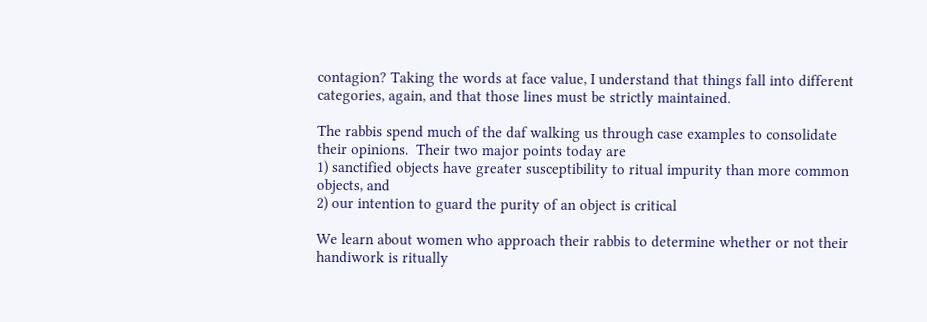contagion? Taking the words at face value, I understand that things fall into different categories, again, and that those lines must be strictly maintained.

The rabbis spend much of the daf walking us through case examples to consolidate their opinions.  Their two major points today are
1) sanctified objects have greater susceptibility to ritual impurity than more common objects, and
2) our intention to guard the purity of an object is critical

We learn about women who approach their rabbis to determine whether or not their handiwork is ritually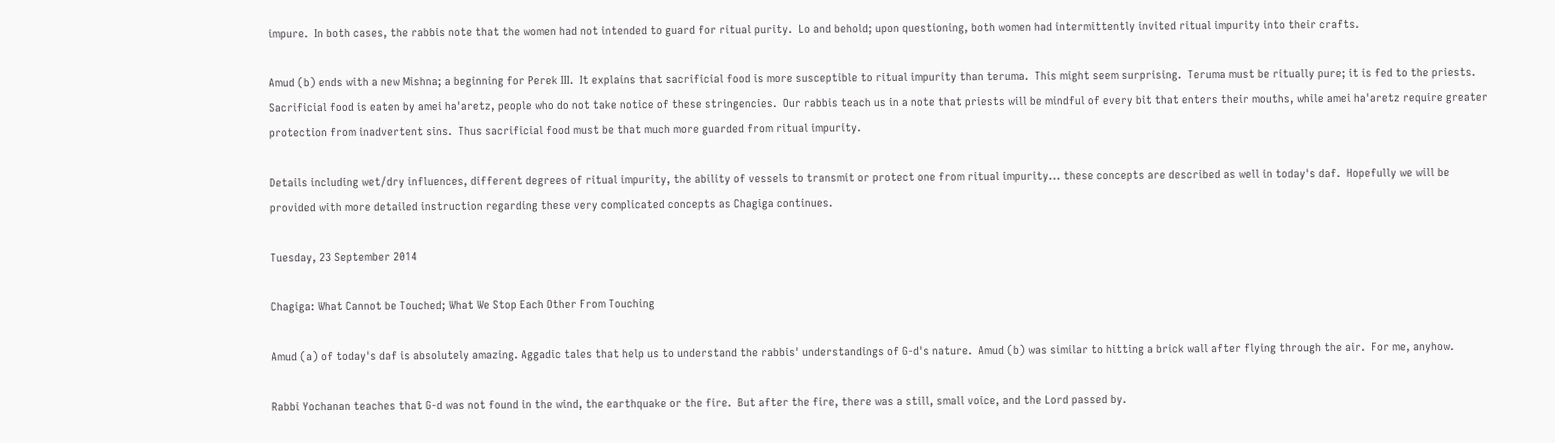impure.  In both cases, the rabbis note that the women had not intended to guard for ritual purity.  Lo and behold; upon questioning, both women had intermittently invited ritual impurity into their crafts.

Amud (b) ends with a new Mishna; a beginning for Perek III.  It explains that sacrificial food is more susceptible to ritual impurity than teruma.  This might seem surprising.  Teruma must be ritually pure; it is fed to the priests.  Sacrificial food is eaten by amei ha'aretz, people who do not take notice of these stringencies.  Our rabbis teach us in a note that priests will be mindful of every bit that enters their mouths, while amei ha'aretz require greater protection from inadvertent sins.  Thus sacrificial food must be that much more guarded from ritual impurity.

Details including wet/dry influences, different degrees of ritual impurity, the ability of vessels to transmit or protect one from ritual impurity... these concepts are described as well in today's daf.  Hopefully we will be provided with more detailed instruction regarding these very complicated concepts as Chagiga continues.

Tuesday, 23 September 2014

Chagiga: What Cannot be Touched; What We Stop Each Other From Touching

Amud (a) of today's daf is absolutely amazing. Aggadic tales that help us to understand the rabbis' understandings of G-d's nature.  Amud (b) was similar to hitting a brick wall after flying through the air.  For me, anyhow.

Rabbi Yochanan teaches that G-d was not found in the wind, the earthquake or the fire.  But after the fire, there was a still, small voice, and the Lord passed by.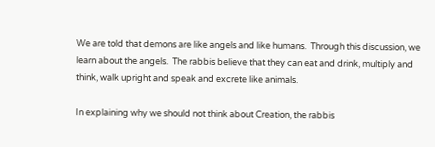We are told that demons are like angels and like humans.  Through this discussion, we learn about the angels.  The rabbis believe that they can eat and drink, multiply and think, walk upright and speak and excrete like animals.

In explaining why we should not think about Creation, the rabbis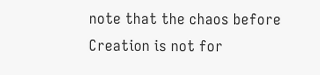note that the chaos before Creation is not for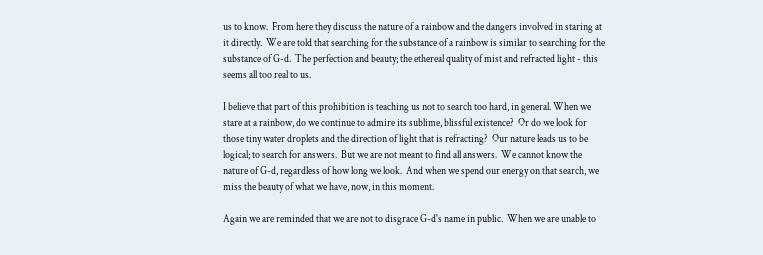us to know.  From here they discuss the nature of a rainbow and the dangers involved in staring at it directly.  We are told that searching for the substance of a rainbow is similar to searching for the substance of G-d.  The perfection and beauty; the ethereal quality of mist and refracted light - this seems all too real to us.

I believe that part of this prohibition is teaching us not to search too hard, in general. When we stare at a rainbow, do we continue to admire its sublime, blissful existence?  Or do we look for those tiny water droplets and the direction of light that is refracting?  Our nature leads us to be logical; to search for answers.  But we are not meant to find all answers.  We cannot know the nature of G-d, regardless of how long we look.  And when we spend our energy on that search, we miss the beauty of what we have, now, in this moment.

Again we are reminded that we are not to disgrace G-d's name in public.  When we are unable to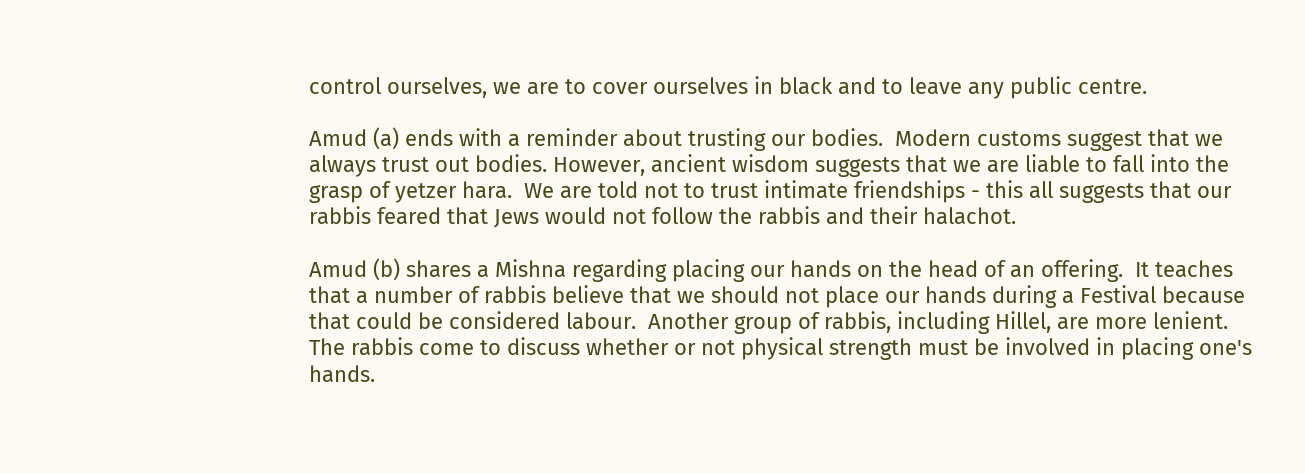control ourselves, we are to cover ourselves in black and to leave any public centre.

Amud (a) ends with a reminder about trusting our bodies.  Modern customs suggest that we always trust out bodies. However, ancient wisdom suggests that we are liable to fall into the grasp of yetzer hara.  We are told not to trust intimate friendships - this all suggests that our rabbis feared that Jews would not follow the rabbis and their halachot.

Amud (b) shares a Mishna regarding placing our hands on the head of an offering.  It teaches that a number of rabbis believe that we should not place our hands during a Festival because that could be considered labour.  Another group of rabbis, including Hillel, are more lenient.  The rabbis come to discuss whether or not physical strength must be involved in placing one's hands.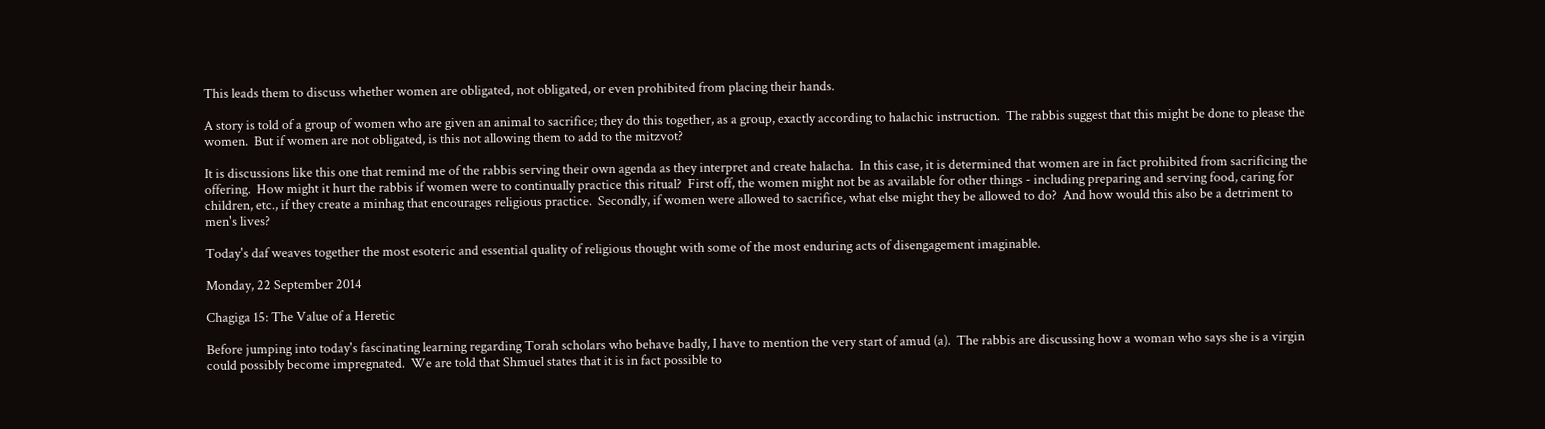This leads them to discuss whether women are obligated, not obligated, or even prohibited from placing their hands.

A story is told of a group of women who are given an animal to sacrifice; they do this together, as a group, exactly according to halachic instruction.  The rabbis suggest that this might be done to please the women.  But if women are not obligated, is this not allowing them to add to the mitzvot?

It is discussions like this one that remind me of the rabbis serving their own agenda as they interpret and create halacha.  In this case, it is determined that women are in fact prohibited from sacrificing the offering.  How might it hurt the rabbis if women were to continually practice this ritual?  First off, the women might not be as available for other things - including preparing and serving food, caring for children, etc., if they create a minhag that encourages religious practice.  Secondly, if women were allowed to sacrifice, what else might they be allowed to do?  And how would this also be a detriment to men's lives?

Today's daf weaves together the most esoteric and essential quality of religious thought with some of the most enduring acts of disengagement imaginable.

Monday, 22 September 2014

Chagiga 15: The Value of a Heretic

Before jumping into today's fascinating learning regarding Torah scholars who behave badly, I have to mention the very start of amud (a).  The rabbis are discussing how a woman who says she is a virgin could possibly become impregnated.  We are told that Shmuel states that it is in fact possible to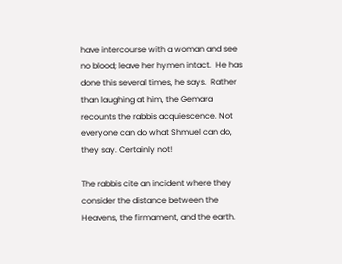have intercourse with a woman and see no blood; leave her hymen intact.  He has done this several times, he says.  Rather than laughing at him, the Gemara recounts the rabbis acquiescence. Not everyone can do what Shmuel can do, they say. Certainly not!

The rabbis cite an incident where they consider the distance between the Heavens, the firmament, and the earth.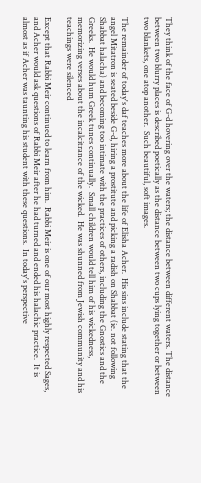They think of the face of G-d hovering over the waters; the distance between different waters. The distance between two blurry places is described poetically as the distance between two cups lying together or between two blankets, one atop another.  Such beautiful, soft images.

The remainder of today's daf teaches more about the life of Elisha Acher.  His sins include stating that the angel Mitatron is seated beside G-d, hiring a prostitute and picking a radish on Shabbat (ie. not following Shabbat halacha) and becoming too intimate with the practices of others, including the Gnostics and the Greeks.  He would hum Greek tunes continually.  Small children would tell him of his wickedness, memorizing verses about the incalcitrance of the wicked.  He was shunned from Jewish community and his teachings were silenced

Except that Rabbi Meir continued to learn from him.  Rabbi Meir is one of our most highly respected Sages, and Acher would ask questions of Rabbi Meir after he had turned and ended his halachic practice.  It is almost as if Acher was taunting his student with these questions.  In today's perspective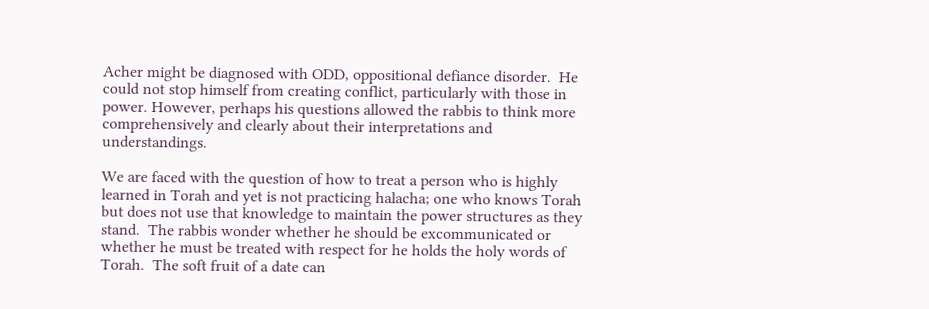Acher might be diagnosed with ODD, oppositional defiance disorder.  He could not stop himself from creating conflict, particularly with those in power. However, perhaps his questions allowed the rabbis to think more comprehensively and clearly about their interpretations and understandings.

We are faced with the question of how to treat a person who is highly learned in Torah and yet is not practicing halacha; one who knows Torah but does not use that knowledge to maintain the power structures as they stand.  The rabbis wonder whether he should be excommunicated or whether he must be treated with respect for he holds the holy words of Torah.  The soft fruit of a date can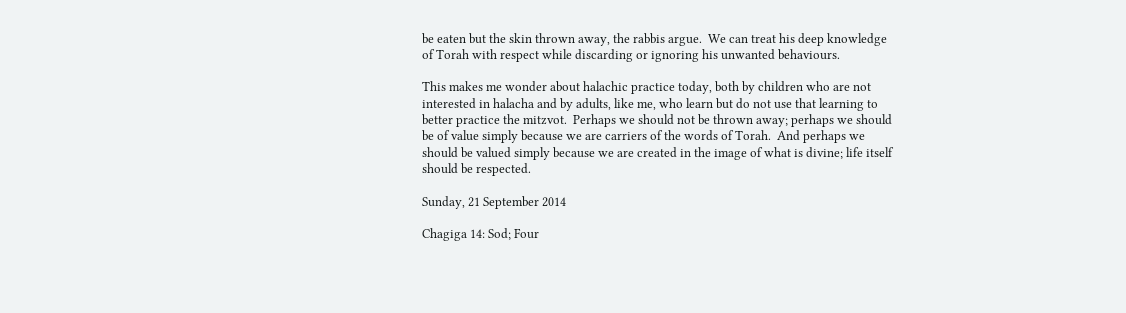be eaten but the skin thrown away, the rabbis argue.  We can treat his deep knowledge of Torah with respect while discarding or ignoring his unwanted behaviours.

This makes me wonder about halachic practice today, both by children who are not interested in halacha and by adults, like me, who learn but do not use that learning to better practice the mitzvot.  Perhaps we should not be thrown away; perhaps we should be of value simply because we are carriers of the words of Torah.  And perhaps we should be valued simply because we are created in the image of what is divine; life itself should be respected.

Sunday, 21 September 2014

Chagiga 14: Sod; Four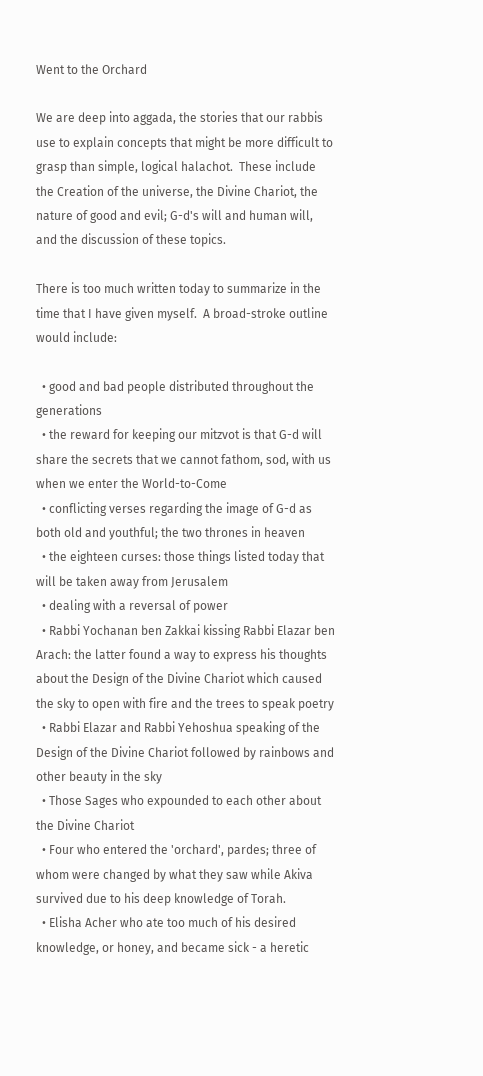Went to the Orchard

We are deep into aggada, the stories that our rabbis use to explain concepts that might be more difficult to grasp than simple, logical halachot.  These include the Creation of the universe, the Divine Chariot, the nature of good and evil; G-d's will and human will, and the discussion of these topics.

There is too much written today to summarize in the time that I have given myself.  A broad-stroke outline would include:

  • good and bad people distributed throughout the generations
  • the reward for keeping our mitzvot is that G-d will share the secrets that we cannot fathom, sod, with us when we enter the World-to-Come
  • conflicting verses regarding the image of G-d as both old and youthful; the two thrones in heaven
  • the eighteen curses: those things listed today that will be taken away from Jerusalem
  • dealing with a reversal of power
  • Rabbi Yochanan ben Zakkai kissing Rabbi Elazar ben Arach: the latter found a way to express his thoughts about the Design of the Divine Chariot which caused the sky to open with fire and the trees to speak poetry
  • Rabbi Elazar and Rabbi Yehoshua speaking of the Design of the Divine Chariot followed by rainbows and other beauty in the sky
  • Those Sages who expounded to each other about the Divine Chariot
  • Four who entered the 'orchard', pardes; three of whom were changed by what they saw while Akiva survived due to his deep knowledge of Torah.
  • Elisha Acher who ate too much of his desired knowledge, or honey, and became sick - a heretic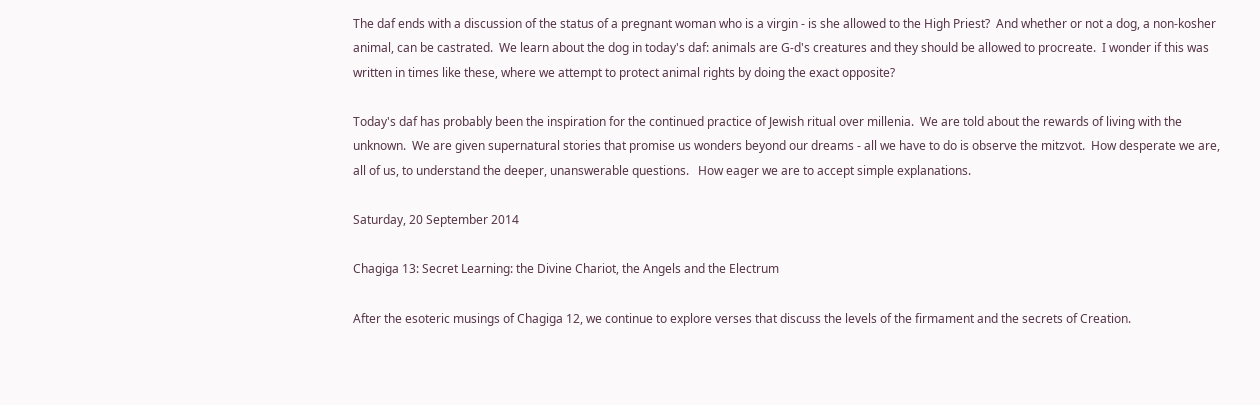The daf ends with a discussion of the status of a pregnant woman who is a virgin - is she allowed to the High Priest?  And whether or not a dog, a non-kosher animal, can be castrated.  We learn about the dog in today's daf: animals are G-d's creatures and they should be allowed to procreate.  I wonder if this was written in times like these, where we attempt to protect animal rights by doing the exact opposite?

Today's daf has probably been the inspiration for the continued practice of Jewish ritual over millenia.  We are told about the rewards of living with the unknown.  We are given supernatural stories that promise us wonders beyond our dreams - all we have to do is observe the mitzvot.  How desperate we are, all of us, to understand the deeper, unanswerable questions.   How eager we are to accept simple explanations.

Saturday, 20 September 2014

Chagiga 13: Secret Learning: the Divine Chariot, the Angels and the Electrum

After the esoteric musings of Chagiga 12, we continue to explore verses that discuss the levels of the firmament and the secrets of Creation.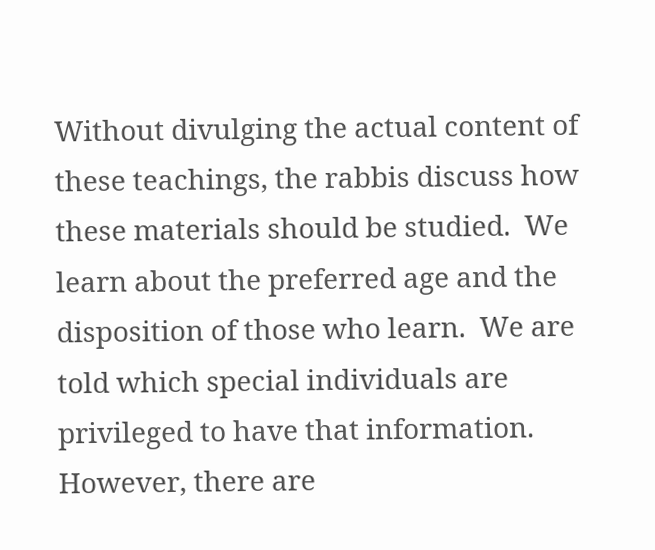Without divulging the actual content of these teachings, the rabbis discuss how these materials should be studied.  We learn about the preferred age and the disposition of those who learn.  We are told which special individuals are privileged to have that information.  However, there are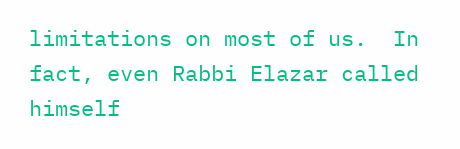limitations on most of us.  In fact, even Rabbi Elazar called himself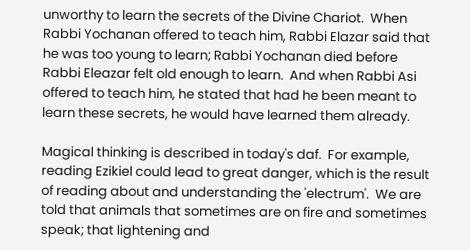unworthy to learn the secrets of the Divine Chariot.  When Rabbi Yochanan offered to teach him, Rabbi Elazar said that he was too young to learn; Rabbi Yochanan died before Rabbi Eleazar felt old enough to learn.  And when Rabbi Asi offered to teach him, he stated that had he been meant to learn these secrets, he would have learned them already.

Magical thinking is described in today's daf.  For example, reading Ezikiel could lead to great danger, which is the result of reading about and understanding the 'electrum'.  We are told that animals that sometimes are on fire and sometimes speak; that lightening and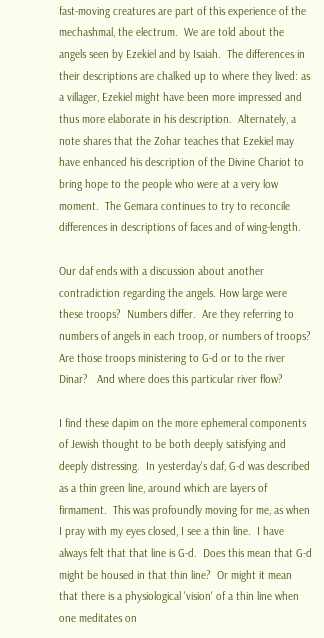fast-moving creatures are part of this experience of the mechashmal, the electrum.  We are told about the angels seen by Ezekiel and by Isaiah.  The differences in their descriptions are chalked up to where they lived: as a villager, Ezekiel might have been more impressed and thus more elaborate in his description.  Alternately, a note shares that the Zohar teaches that Ezekiel may have enhanced his description of the Divine Chariot to bring hope to the people who were at a very low moment.  The Gemara continues to try to reconcile differences in descriptions of faces and of wing-length.

Our daf ends with a discussion about another contradiction regarding the angels. How large were these troops?  Numbers differ.  Are they referring to numbers of angels in each troop, or numbers of troops?  Are those troops ministering to G-d or to the river Dinar?   And where does this particular river flow?

I find these dapim on the more ephemeral components of Jewish thought to be both deeply satisfying and deeply distressing.  In yesterday's daf, G-d was described as a thin green line, around which are layers of firmament.  This was profoundly moving for me, as when I pray with my eyes closed, I see a thin line.  I have always felt that that line is G-d.  Does this mean that G-d might be housed in that thin line?  Or might it mean that there is a physiological 'vision' of a thin line when one meditates on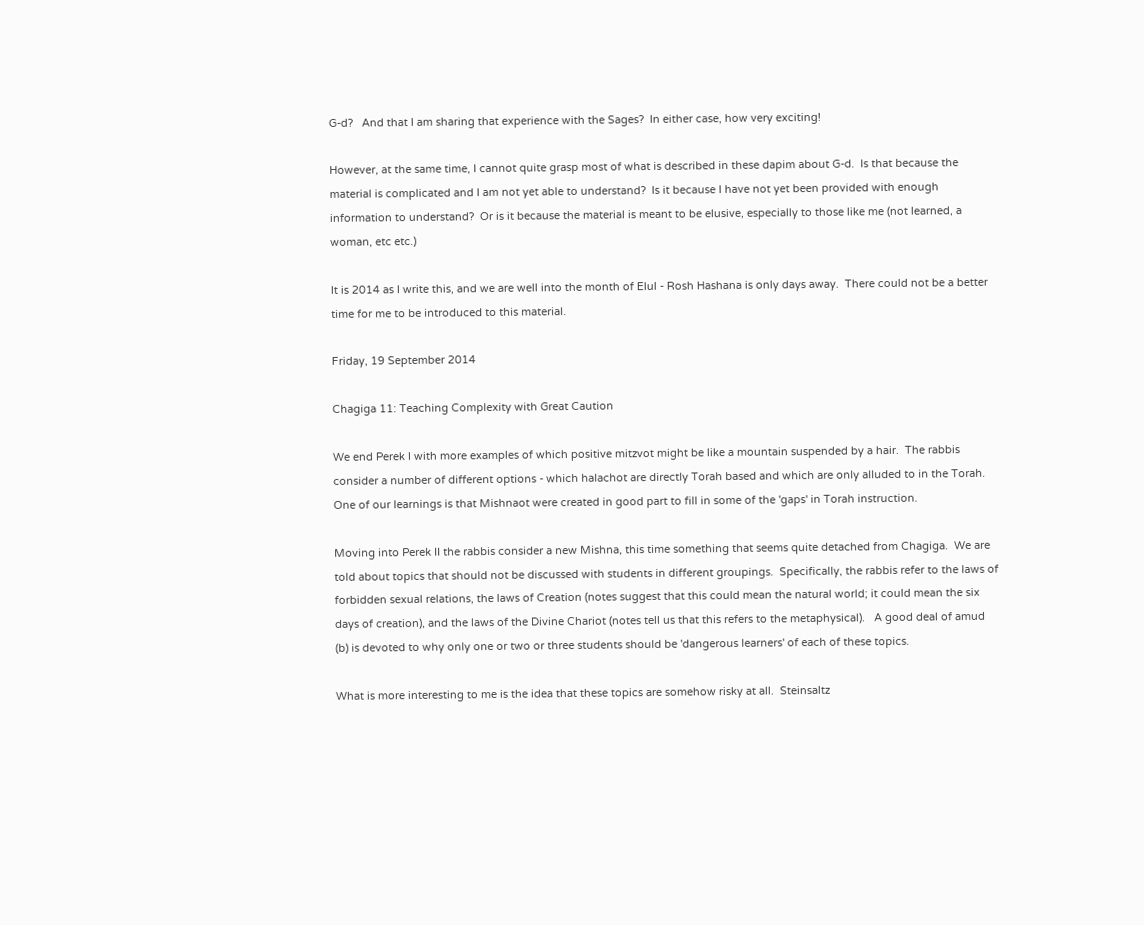G-d?   And that I am sharing that experience with the Sages?  In either case, how very exciting!

However, at the same time, I cannot quite grasp most of what is described in these dapim about G-d.  Is that because the material is complicated and I am not yet able to understand?  Is it because I have not yet been provided with enough information to understand?  Or is it because the material is meant to be elusive, especially to those like me (not learned, a woman, etc etc.)

It is 2014 as I write this, and we are well into the month of Elul - Rosh Hashana is only days away.  There could not be a better time for me to be introduced to this material.

Friday, 19 September 2014

Chagiga 11: Teaching Complexity with Great Caution

We end Perek I with more examples of which positive mitzvot might be like a mountain suspended by a hair.  The rabbis consider a number of different options - which halachot are directly Torah based and which are only alluded to in the Torah.  One of our learnings is that Mishnaot were created in good part to fill in some of the 'gaps' in Torah instruction.

Moving into Perek II the rabbis consider a new Mishna, this time something that seems quite detached from Chagiga.  We are told about topics that should not be discussed with students in different groupings.  Specifically, the rabbis refer to the laws of forbidden sexual relations, the laws of Creation (notes suggest that this could mean the natural world; it could mean the six days of creation), and the laws of the Divine Chariot (notes tell us that this refers to the metaphysical).   A good deal of amud (b) is devoted to why only one or two or three students should be 'dangerous learners' of each of these topics.

What is more interesting to me is the idea that these topics are somehow risky at all.  Steinsaltz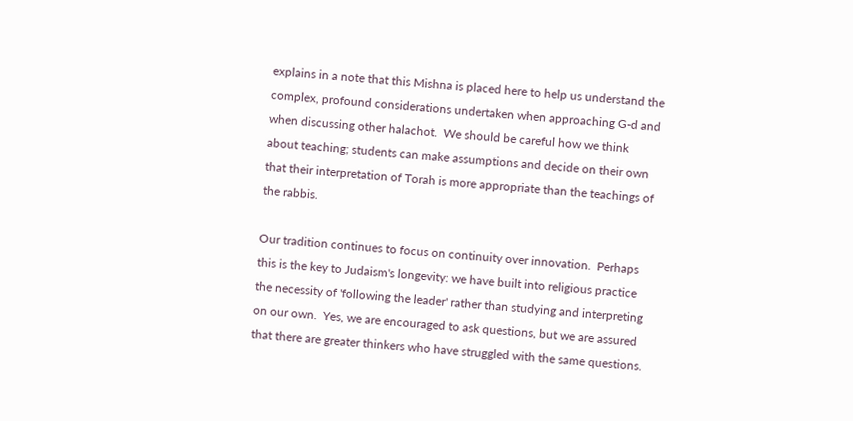explains in a note that this Mishna is placed here to help us understand the complex, profound considerations undertaken when approaching G-d and when discussing other halachot.  We should be careful how we think about teaching; students can make assumptions and decide on their own that their interpretation of Torah is more appropriate than the teachings of the rabbis.

Our tradition continues to focus on continuity over innovation.  Perhaps this is the key to Judaism's longevity: we have built into religious practice the necessity of 'following the leader' rather than studying and interpreting on our own.  Yes, we are encouraged to ask questions, but we are assured that there are greater thinkers who have struggled with the same questions.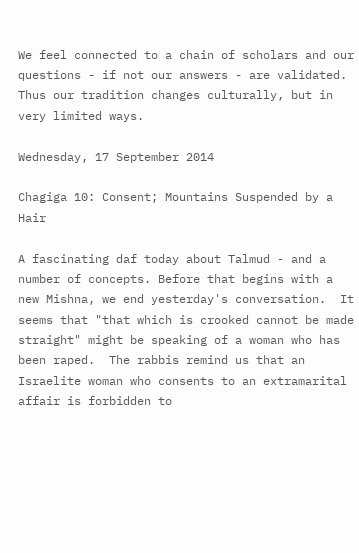We feel connected to a chain of scholars and our questions - if not our answers - are validated.  Thus our tradition changes culturally, but in very limited ways.

Wednesday, 17 September 2014

Chagiga 10: Consent; Mountains Suspended by a Hair

A fascinating daf today about Talmud - and a number of concepts. Before that begins with a new Mishna, we end yesterday's conversation.  It seems that "that which is crooked cannot be made straight" might be speaking of a woman who has been raped.  The rabbis remind us that an Israelite woman who consents to an extramarital affair is forbidden to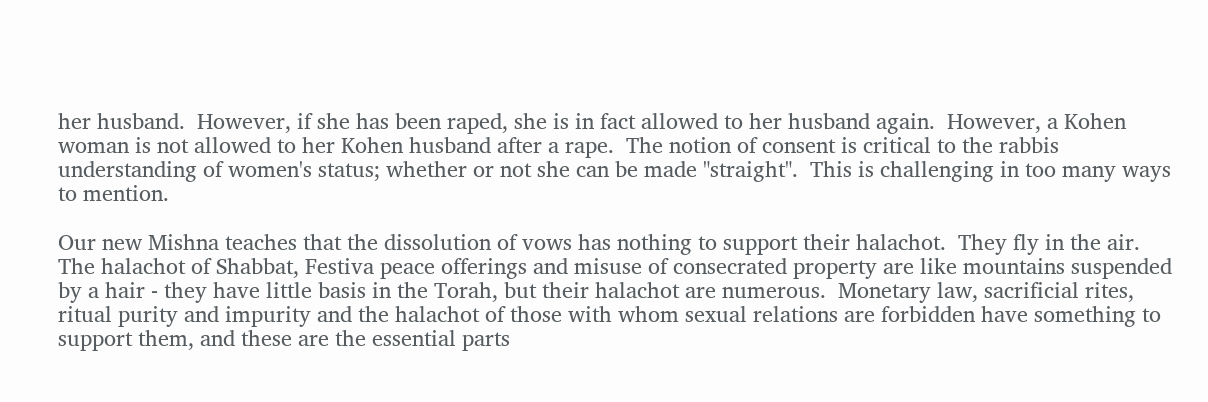her husband.  However, if she has been raped, she is in fact allowed to her husband again.  However, a Kohen woman is not allowed to her Kohen husband after a rape.  The notion of consent is critical to the rabbis understanding of women's status; whether or not she can be made "straight".  This is challenging in too many ways to mention.

Our new Mishna teaches that the dissolution of vows has nothing to support their halachot.  They fly in the air.  The halachot of Shabbat, Festiva peace offerings and misuse of consecrated property are like mountains suspended by a hair - they have little basis in the Torah, but their halachot are numerous.  Monetary law, sacrificial rites, ritual purity and impurity and the halachot of those with whom sexual relations are forbidden have something to support them, and these are the essential parts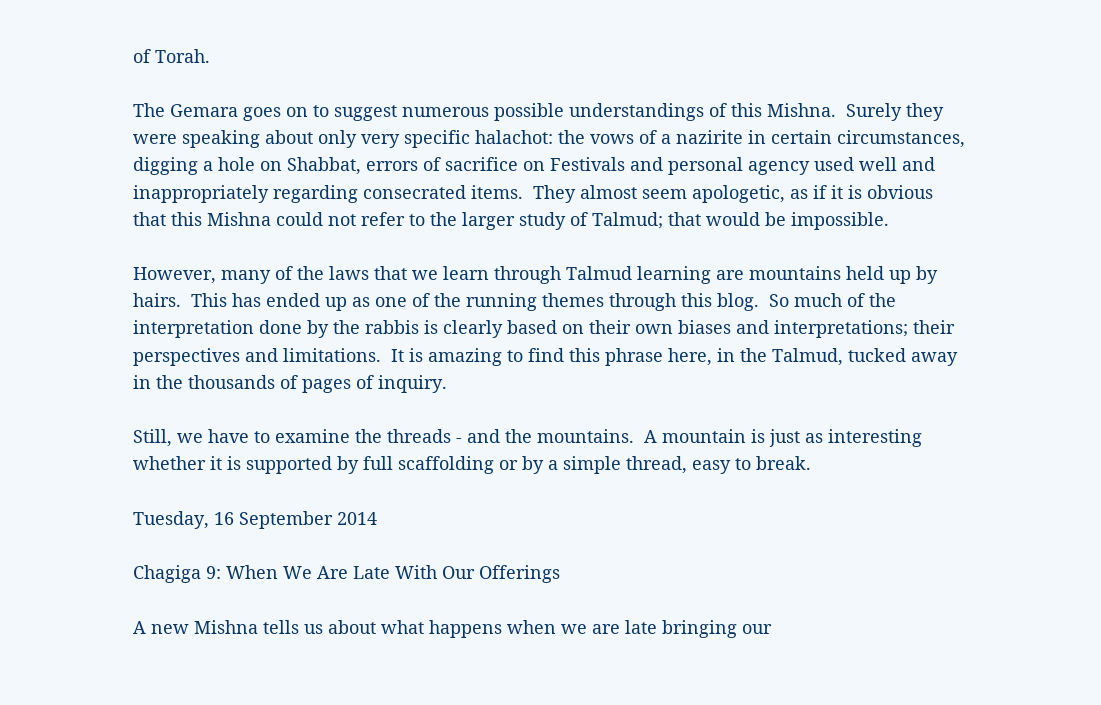of Torah.

The Gemara goes on to suggest numerous possible understandings of this Mishna.  Surely they were speaking about only very specific halachot: the vows of a nazirite in certain circumstances, digging a hole on Shabbat, errors of sacrifice on Festivals and personal agency used well and inappropriately regarding consecrated items.  They almost seem apologetic, as if it is obvious that this Mishna could not refer to the larger study of Talmud; that would be impossible.

However, many of the laws that we learn through Talmud learning are mountains held up by hairs.  This has ended up as one of the running themes through this blog.  So much of the interpretation done by the rabbis is clearly based on their own biases and interpretations; their perspectives and limitations.  It is amazing to find this phrase here, in the Talmud, tucked away in the thousands of pages of inquiry.

Still, we have to examine the threads - and the mountains.  A mountain is just as interesting whether it is supported by full scaffolding or by a simple thread, easy to break.

Tuesday, 16 September 2014

Chagiga 9: When We Are Late With Our Offerings

A new Mishna tells us about what happens when we are late bringing our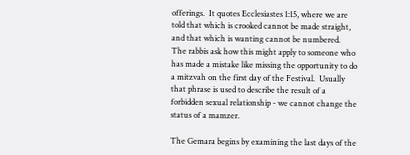offerings.  It quotes Ecclesiastes 1:15, where we are told that which is crooked cannot be made straight, and that which is wanting cannot be numbered.  The rabbis ask how this might apply to someone who has made a mistake like missing the opportunity to do a mitzvah on the first day of the Festival.  Usually that phrase is used to describe the result of a forbidden sexual relationship - we cannot change the status of a mamzer.

The Gemara begins by examining the last days of the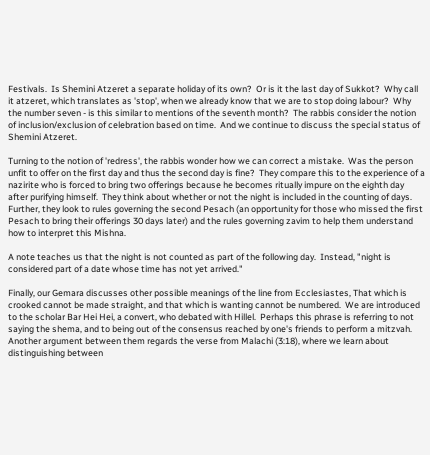Festivals.  Is Shemini Atzeret a separate holiday of its own?  Or is it the last day of Sukkot?  Why call it atzeret, which translates as 'stop', when we already know that we are to stop doing labour?  Why the number seven - is this similar to mentions of the seventh month?  The rabbis consider the notion of inclusion/exclusion of celebration based on time.  And we continue to discuss the special status of Shemini Atzeret.

Turning to the notion of 'redress', the rabbis wonder how we can correct a mistake.  Was the person unfit to offer on the first day and thus the second day is fine?  They compare this to the experience of a nazirite who is forced to bring two offerings because he becomes ritually impure on the eighth day after purifying himself.  They think about whether or not the night is included in the counting of days.  Further, they look to rules governing the second Pesach (an opportunity for those who missed the first Pesach to bring their offerings 30 days later) and the rules governing zavim to help them understand how to interpret this Mishna.

A note teaches us that the night is not counted as part of the following day.  Instead, "night is considered part of a date whose time has not yet arrived."

Finally, our Gemara discusses other possible meanings of the line from Ecclesiastes, That which is crooked cannot be made straight, and that which is wanting cannot be numbered.  We are introduced to the scholar Bar Hei Hei, a convert, who debated with Hillel.  Perhaps this phrase is referring to not saying the shema, and to being out of the consensus reached by one's friends to perform a mitzvah.  Another argument between them regards the verse from Malachi (3:18), where we learn about distinguishing between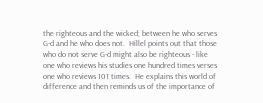the righteous and the wicked; between he who serves G-d and he who does not.  Hillel points out that those who do not serve G-d might also be righteous - like one who reviews his studies one hundred times verses one who reviews 101 times.  He explains this world of difference and then reminds us of the importance of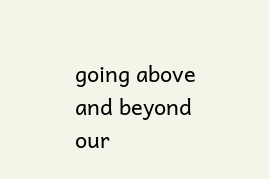going above and beyond our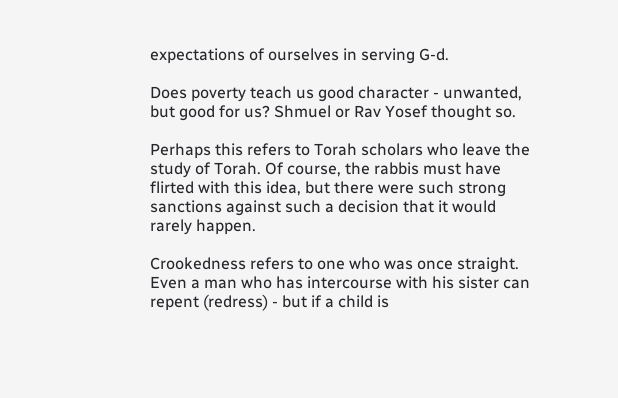expectations of ourselves in serving G-d.

Does poverty teach us good character - unwanted, but good for us? Shmuel or Rav Yosef thought so.

Perhaps this refers to Torah scholars who leave the study of Torah. Of course, the rabbis must have flirted with this idea, but there were such strong sanctions against such a decision that it would rarely happen.

Crookedness refers to one who was once straight.  Even a man who has intercourse with his sister can repent (redress) - but if a child is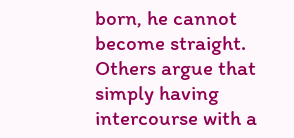born, he cannot become straight.  Others argue that simply having intercourse with a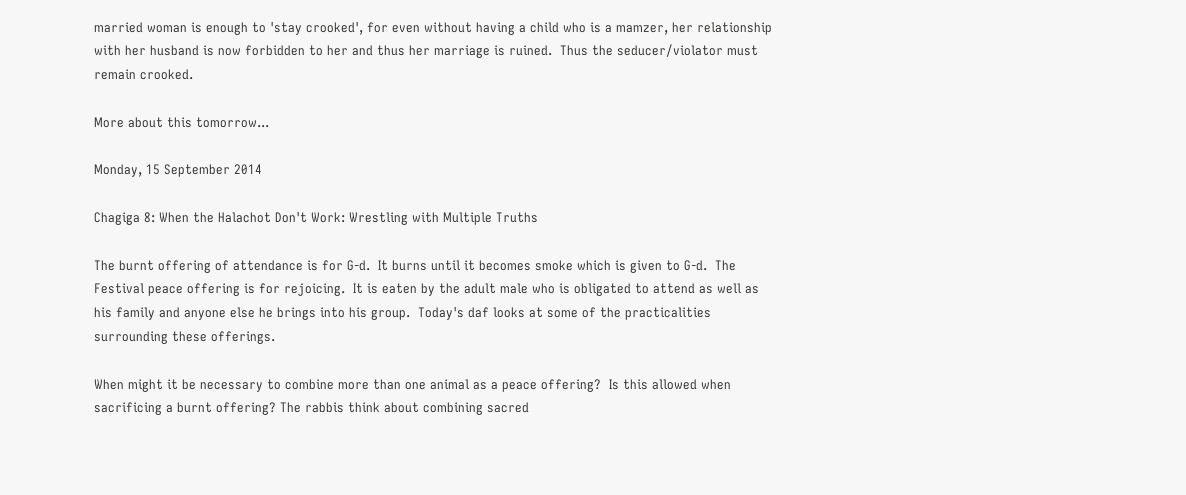married woman is enough to 'stay crooked', for even without having a child who is a mamzer, her relationship with her husband is now forbidden to her and thus her marriage is ruined.  Thus the seducer/violator must remain crooked.

More about this tomorrow...

Monday, 15 September 2014

Chagiga 8: When the Halachot Don't Work: Wrestling with Multiple Truths

The burnt offering of attendance is for G-d.  It burns until it becomes smoke which is given to G-d.  The Festival peace offering is for rejoicing.  It is eaten by the adult male who is obligated to attend as well as his family and anyone else he brings into his group.  Today's daf looks at some of the practicalities surrounding these offerings.

When might it be necessary to combine more than one animal as a peace offering?  Is this allowed when sacrificing a burnt offering? The rabbis think about combining sacred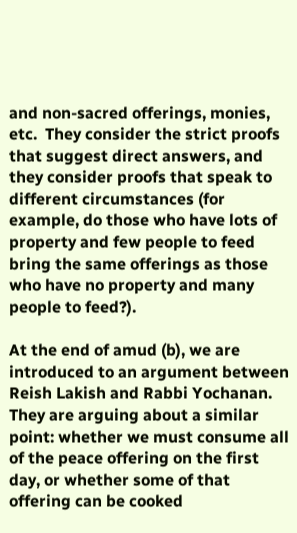and non-sacred offerings, monies, etc.  They consider the strict proofs that suggest direct answers, and they consider proofs that speak to different circumstances (for example, do those who have lots of property and few people to feed bring the same offerings as those who have no property and many people to feed?).

At the end of amud (b), we are introduced to an argument between Reish Lakish and Rabbi Yochanan.  They are arguing about a similar point: whether we must consume all of the peace offering on the first day, or whether some of that offering can be cooked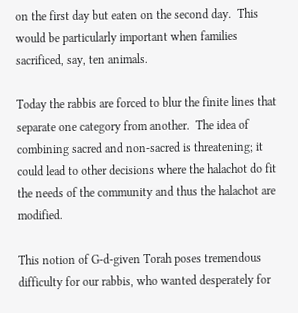on the first day but eaten on the second day.  This would be particularly important when families sacrificed, say, ten animals.

Today the rabbis are forced to blur the finite lines that separate one category from another.  The idea of combining sacred and non-sacred is threatening; it could lead to other decisions where the halachot do fit the needs of the community and thus the halachot are modified.

This notion of G-d-given Torah poses tremendous difficulty for our rabbis, who wanted desperately for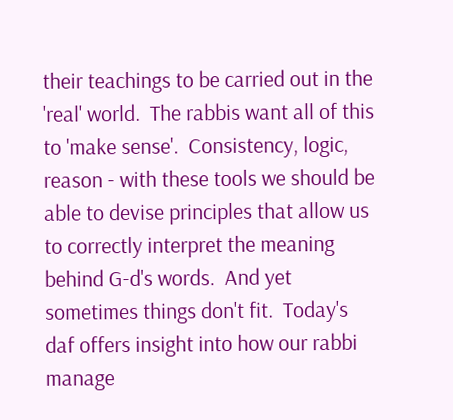their teachings to be carried out in the 'real' world.  The rabbis want all of this to 'make sense'.  Consistency, logic, reason - with these tools we should be able to devise principles that allow us to correctly interpret the meaning behind G-d's words.  And yet sometimes things don't fit.  Today's daf offers insight into how our rabbi manage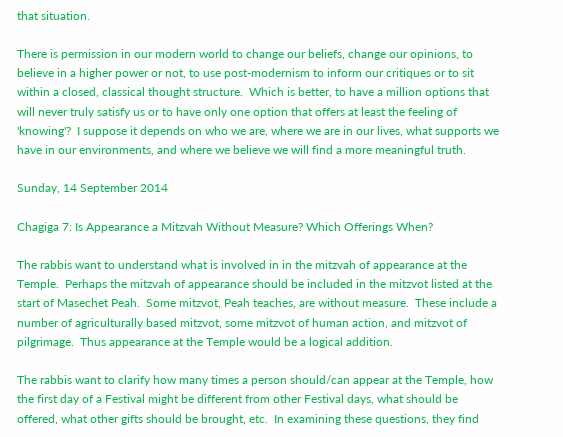that situation.

There is permission in our modern world to change our beliefs, change our opinions, to believe in a higher power or not, to use post-modernism to inform our critiques or to sit within a closed, classical thought structure.  Which is better, to have a million options that will never truly satisfy us or to have only one option that offers at least the feeling of 'knowing'?  I suppose it depends on who we are, where we are in our lives, what supports we have in our environments, and where we believe we will find a more meaningful truth.

Sunday, 14 September 2014

Chagiga 7: Is Appearance a Mitzvah Without Measure? Which Offerings When?

The rabbis want to understand what is involved in in the mitzvah of appearance at the Temple.  Perhaps the mitzvah of appearance should be included in the mitzvot listed at the start of Masechet Peah.  Some mitzvot, Peah teaches, are without measure.  These include a number of agriculturally based mitzvot, some mitzvot of human action, and mitzvot of pilgrimage.  Thus appearance at the Temple would be a logical addition.

The rabbis want to clarify how many times a person should/can appear at the Temple, how the first day of a Festival might be different from other Festival days, what should be offered, what other gifts should be brought, etc.  In examining these questions, they find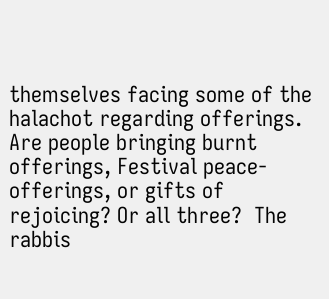themselves facing some of the halachot regarding offerings.  Are people bringing burnt offerings, Festival peace-offerings, or gifts of rejoicing? Or all three?  The rabbis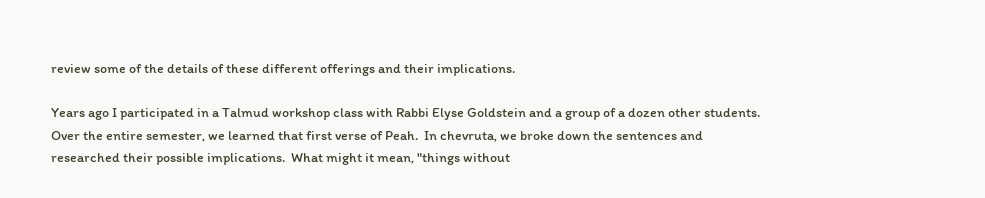review some of the details of these different offerings and their implications.

Years ago I participated in a Talmud workshop class with Rabbi Elyse Goldstein and a group of a dozen other students.  Over the entire semester, we learned that first verse of Peah.  In chevruta, we broke down the sentences and researched their possible implications.  What might it mean, "things without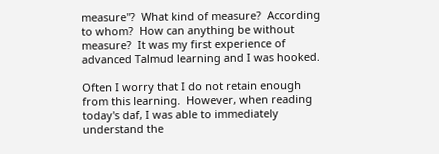measure"?  What kind of measure?  According to whom?  How can anything be without measure?  It was my first experience of advanced Talmud learning and I was hooked.

Often I worry that I do not retain enough from this learning.  However, when reading today's daf, I was able to immediately understand the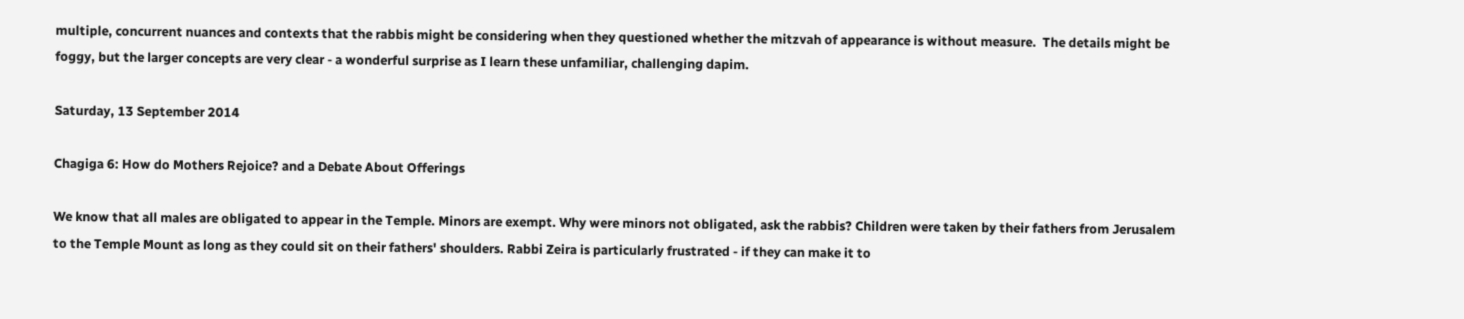multiple, concurrent nuances and contexts that the rabbis might be considering when they questioned whether the mitzvah of appearance is without measure.  The details might be foggy, but the larger concepts are very clear - a wonderful surprise as I learn these unfamiliar, challenging dapim.

Saturday, 13 September 2014

Chagiga 6: How do Mothers Rejoice? and a Debate About Offerings

We know that all males are obligated to appear in the Temple. Minors are exempt. Why were minors not obligated, ask the rabbis? Children were taken by their fathers from Jerusalem to the Temple Mount as long as they could sit on their fathers' shoulders. Rabbi Zeira is particularly frustrated - if they can make it to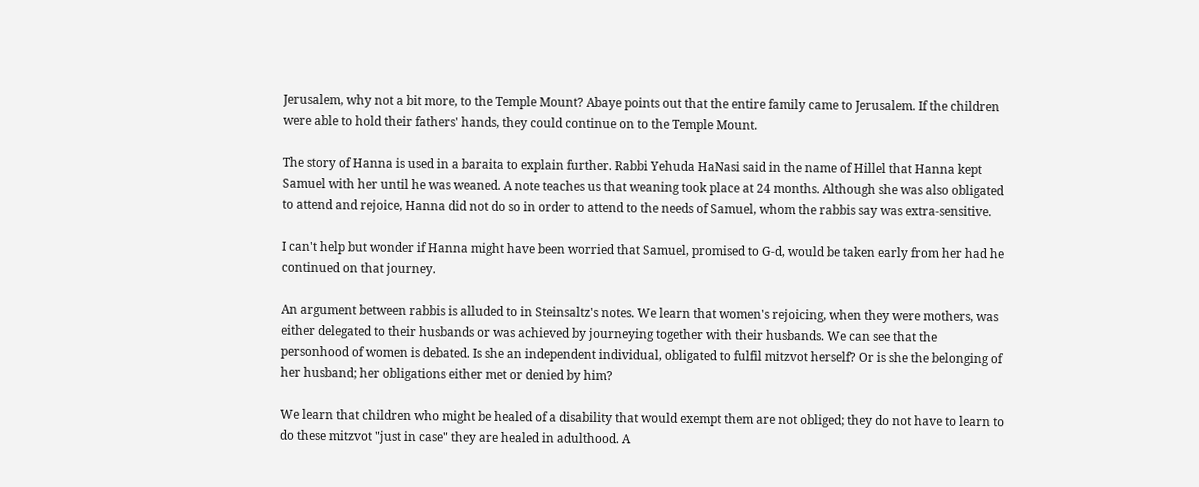Jerusalem, why not a bit more, to the Temple Mount? Abaye points out that the entire family came to Jerusalem. If the children were able to hold their fathers' hands, they could continue on to the Temple Mount.

The story of Hanna is used in a baraita to explain further. Rabbi Yehuda HaNasi said in the name of Hillel that Hanna kept Samuel with her until he was weaned. A note teaches us that weaning took place at 24 months. Although she was also obligated to attend and rejoice, Hanna did not do so in order to attend to the needs of Samuel, whom the rabbis say was extra-sensitive.

I can't help but wonder if Hanna might have been worried that Samuel, promised to G-d, would be taken early from her had he continued on that journey.

An argument between rabbis is alluded to in Steinsaltz's notes. We learn that women's rejoicing, when they were mothers, was either delegated to their husbands or was achieved by journeying together with their husbands. We can see that the personhood of women is debated. Is she an independent individual, obligated to fulfil mitzvot herself? Or is she the belonging of her husband; her obligations either met or denied by him?

We learn that children who might be healed of a disability that would exempt them are not obliged; they do not have to learn to do these mitzvot "just in case" they are healed in adulthood. A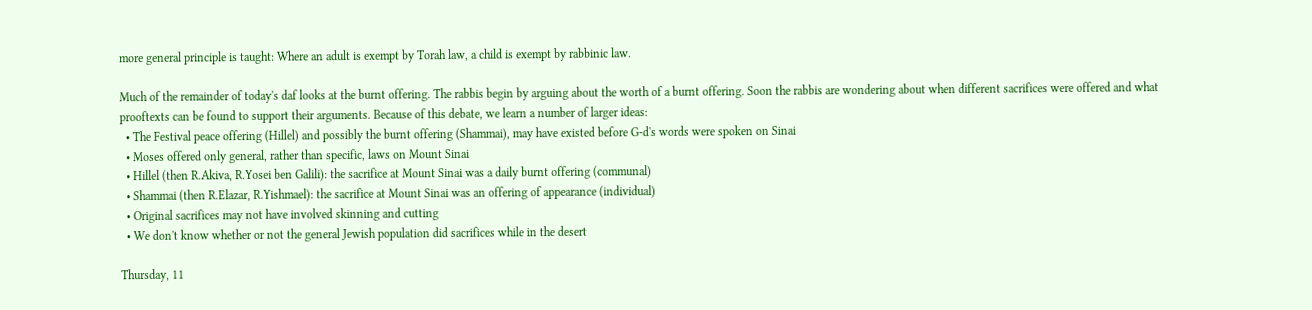more general principle is taught: Where an adult is exempt by Torah law, a child is exempt by rabbinic law.

Much of the remainder of today's daf looks at the burnt offering. The rabbis begin by arguing about the worth of a burnt offering. Soon the rabbis are wondering about when different sacrifices were offered and what prooftexts can be found to support their arguments. Because of this debate, we learn a number of larger ideas:
  • The Festival peace offering (Hillel) and possibly the burnt offering (Shammai), may have existed before G-d's words were spoken on Sinai
  • Moses offered only general, rather than specific, laws on Mount Sinai
  • Hillel (then R.Akiva, R.Yosei ben Galili): the sacrifice at Mount Sinai was a daily burnt offering (communal)
  • Shammai (then R.Elazar, R.Yishmael): the sacrifice at Mount Sinai was an offering of appearance (individual)
  • Original sacrifices may not have involved skinning and cutting
  • We don't know whether or not the general Jewish population did sacrifices while in the desert

Thursday, 11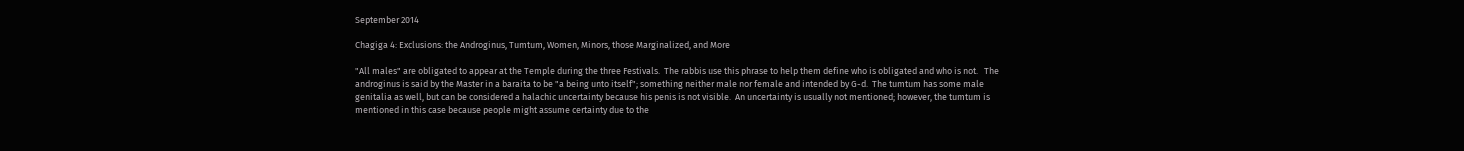September 2014

Chagiga 4: Exclusions: the Androginus, Tumtum, Women, Minors, those Marginalized, and More

"All males" are obligated to appear at the Temple during the three Festivals.  The rabbis use this phrase to help them define who is obligated and who is not.   The androginus is said by the Master in a baraita to be "a being unto itself"; something neither male nor female and intended by G-d.  The tumtum has some male genitalia as well, but can be considered a halachic uncertainty because his penis is not visible.  An uncertainty is usually not mentioned; however, the tumtum is mentioned in this case because people might assume certainty due to the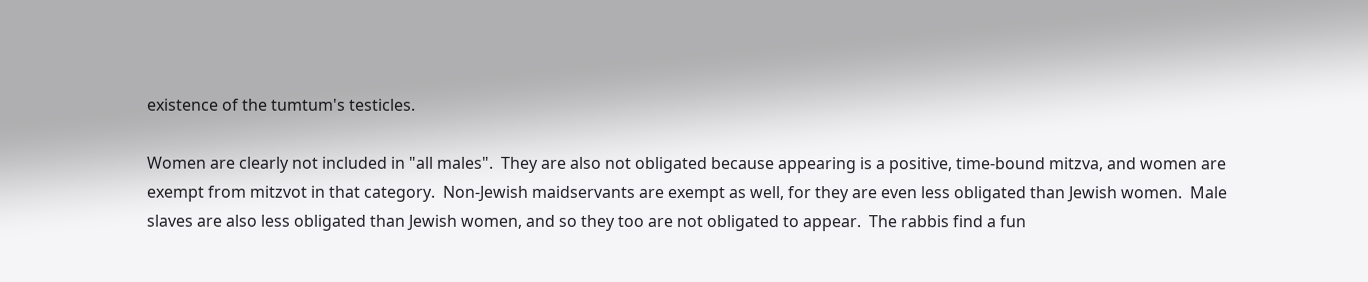existence of the tumtum's testicles.

Women are clearly not included in "all males".  They are also not obligated because appearing is a positive, time-bound mitzva, and women are exempt from mitzvot in that category.  Non-Jewish maidservants are exempt as well, for they are even less obligated than Jewish women.  Male slaves are also less obligated than Jewish women, and so they too are not obligated to appear.  The rabbis find a fun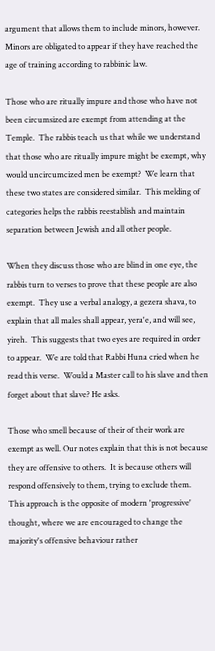argument that allows them to include minors, however.  Minors are obligated to appear if they have reached the age of training according to rabbinic law.

Those who are ritually impure and those who have not been circumsized are exempt from attending at the Temple.  The rabbis teach us that while we understand that those who are ritually impure might be exempt, why would uncircumcized men be exempt?  We learn that these two states are considered similar.  This melding of categories helps the rabbis reestablish and maintain separation between Jewish and all other people.

When they discuss those who are blind in one eye, the rabbis turn to verses to prove that these people are also exempt.  They use a verbal analogy, a gezera shava, to explain that all males shall appear, yera'e, and will see, yireh.  This suggests that two eyes are required in order to appear.  We are told that Rabbi Huna cried when he read this verse.  Would a Master call to his slave and then forget about that slave? He asks.

Those who smell because of their of their work are exempt as well. Our notes explain that this is not because they are offensive to others.  It is because others will respond offensively to them, trying to exclude them.  This approach is the opposite of modern 'progressive' thought, where we are encouraged to change the majority's offensive behaviour rather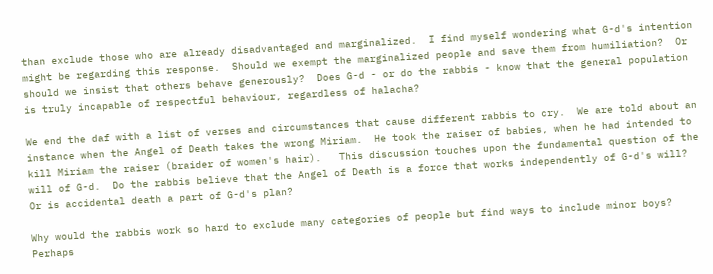than exclude those who are already disadvantaged and marginalized.  I find myself wondering what G-d's intention might be regarding this response.  Should we exempt the marginalized people and save them from humiliation?  Or should we insist that others behave generously?  Does G-d - or do the rabbis - know that the general population is truly incapable of respectful behaviour, regardless of halacha?

We end the daf with a list of verses and circumstances that cause different rabbis to cry.  We are told about an instance when the Angel of Death takes the wrong Miriam.  He took the raiser of babies, when he had intended to kill Miriam the raiser (braider of women's hair).   This discussion touches upon the fundamental question of the will of G-d.  Do the rabbis believe that the Angel of Death is a force that works independently of G-d's will?  Or is accidental death a part of G-d's plan?

Why would the rabbis work so hard to exclude many categories of people but find ways to include minor boys?  Perhaps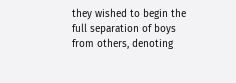they wished to begin the full separation of boys from others, denoting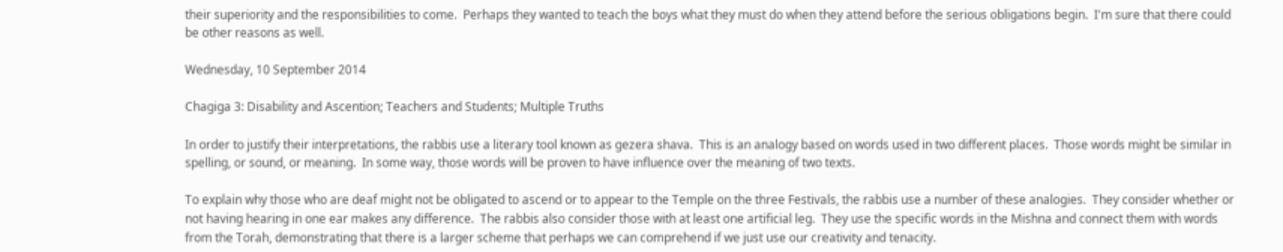their superiority and the responsibilities to come.  Perhaps they wanted to teach the boys what they must do when they attend before the serious obligations begin.  I'm sure that there could be other reasons as well.

Wednesday, 10 September 2014

Chagiga 3: Disability and Ascention; Teachers and Students; Multiple Truths

In order to justify their interpretations, the rabbis use a literary tool known as gezera shava.  This is an analogy based on words used in two different places.  Those words might be similar in spelling, or sound, or meaning.  In some way, those words will be proven to have influence over the meaning of two texts.

To explain why those who are deaf might not be obligated to ascend or to appear to the Temple on the three Festivals, the rabbis use a number of these analogies.  They consider whether or not having hearing in one ear makes any difference.  The rabbis also consider those with at least one artificial leg.  They use the specific words in the Mishna and connect them with words from the Torah, demonstrating that there is a larger scheme that perhaps we can comprehend if we just use our creativity and tenacity.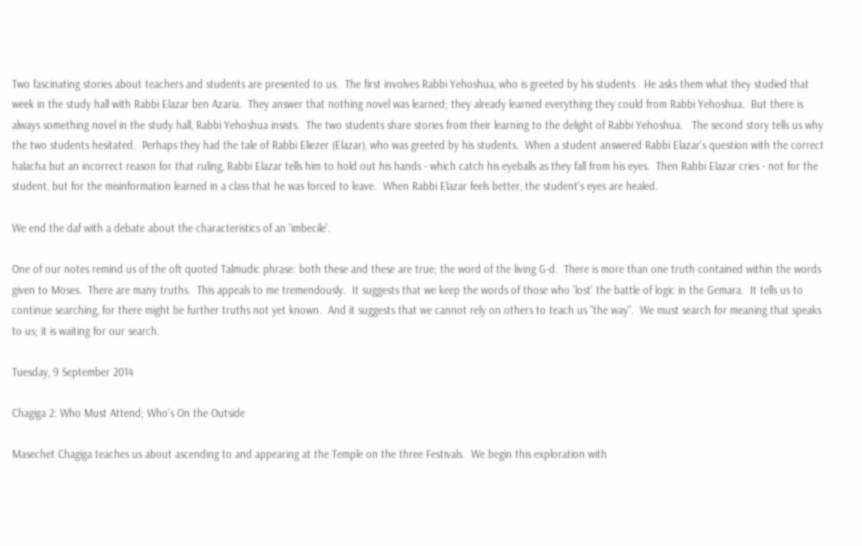Two fascinating stories about teachers and students are presented to us.  The first involves Rabbi Yehoshua, who is greeted by his students.  He asks them what they studied that week in the study hall with Rabbi Elazar ben Azaria.  They answer that nothing novel was learned; they already learned everything they could from Rabbi Yehoshua.  But there is always something novel in the study hall, Rabbi Yehoshua insists.  The two students share stories from their learning to the delight of Rabbi Yehoshua.   The second story tells us why the two students hesitated.  Perhaps they had the tale of Rabbi Eliezer (Elazar), who was greeted by his students.  When a student answered Rabbi Elazar's question with the correct halacha but an incorrect reason for that ruling, Rabbi Elazar tells him to hold out his hands - which catch his eyeballs as they fall from his eyes.  Then Rabbi Elazar cries - not for the student, but for the misinformation learned in a class that he was forced to leave.  When Rabbi Elazar feels better, the student's eyes are healed.

We end the daf with a debate about the characteristics of an 'imbecile'.

One of our notes remind us of the oft quoted Talmudic phrase: both these and these are true; the word of the living G-d.  There is more than one truth contained within the words given to Moses.  There are many truths.  This appeals to me tremendously.  It suggests that we keep the words of those who 'lost' the battle of logic in the Gemara.  It tells us to continue searching, for there might be further truths not yet known.  And it suggests that we cannot rely on others to teach us "the way".  We must search for meaning that speaks to us; it is waiting for our search.

Tuesday, 9 September 2014

Chagiga 2: Who Must Attend; Who's On the Outside

Masechet Chagiga teaches us about ascending to and appearing at the Temple on the three Festivals.  We begin this exploration with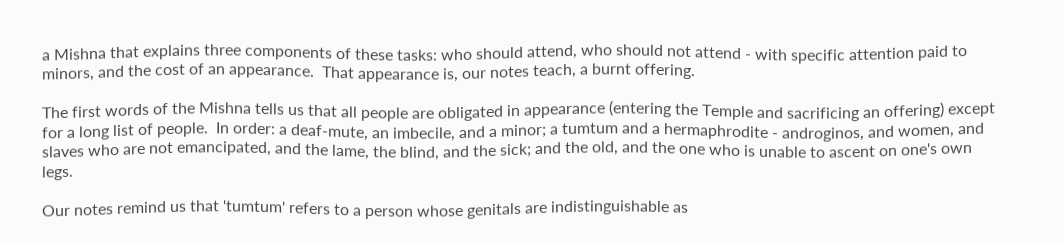a Mishna that explains three components of these tasks: who should attend, who should not attend - with specific attention paid to minors, and the cost of an appearance.  That appearance is, our notes teach, a burnt offering.

The first words of the Mishna tells us that all people are obligated in appearance (entering the Temple and sacrificing an offering) except for a long list of people.  In order: a deaf-mute, an imbecile, and a minor; a tumtum and a hermaphrodite - androginos, and women, and slaves who are not emancipated, and the lame, the blind, and the sick; and the old, and the one who is unable to ascent on one's own legs.

Our notes remind us that 'tumtum' refers to a person whose genitals are indistinguishable as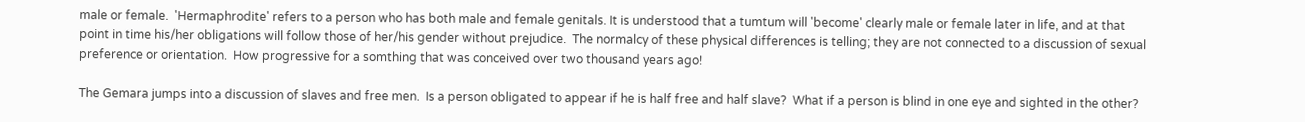male or female.  'Hermaphrodite' refers to a person who has both male and female genitals. It is understood that a tumtum will 'become' clearly male or female later in life, and at that point in time his/her obligations will follow those of her/his gender without prejudice.  The normalcy of these physical differences is telling; they are not connected to a discussion of sexual preference or orientation.  How progressive for a somthing that was conceived over two thousand years ago!

The Gemara jumps into a discussion of slaves and free men.  Is a person obligated to appear if he is half free and half slave?  What if a person is blind in one eye and sighted in the other?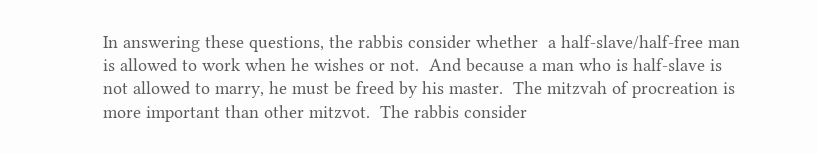In answering these questions, the rabbis consider whether  a half-slave/half-free man is allowed to work when he wishes or not.  And because a man who is half-slave is not allowed to marry, he must be freed by his master.  The mitzvah of procreation is more important than other mitzvot.  The rabbis consider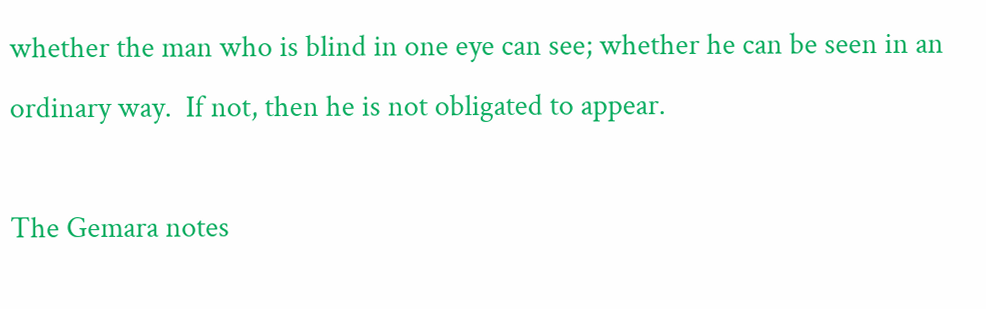whether the man who is blind in one eye can see; whether he can be seen in an ordinary way.  If not, then he is not obligated to appear.

The Gemara notes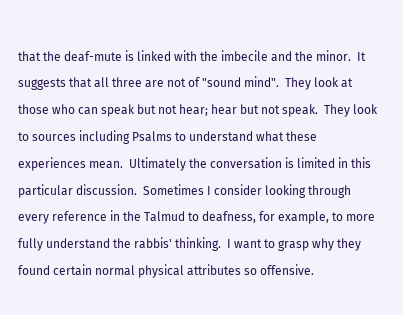that the deaf-mute is linked with the imbecile and the minor.  It suggests that all three are not of "sound mind".  They look at those who can speak but not hear; hear but not speak.  They look to sources including Psalms to understand what these experiences mean.  Ultimately the conversation is limited in this particular discussion.  Sometimes I consider looking through every reference in the Talmud to deafness, for example, to more fully understand the rabbis' thinking.  I want to grasp why they found certain normal physical attributes so offensive.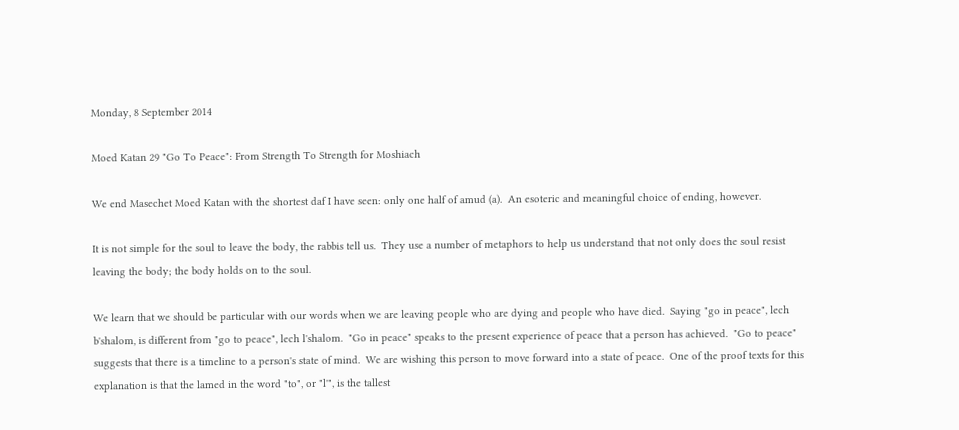Monday, 8 September 2014

Moed Katan 29 "Go To Peace": From Strength To Strength for Moshiach

We end Masechet Moed Katan with the shortest daf I have seen: only one half of amud (a).  An esoteric and meaningful choice of ending, however.

It is not simple for the soul to leave the body, the rabbis tell us.  They use a number of metaphors to help us understand that not only does the soul resist leaving the body; the body holds on to the soul.

We learn that we should be particular with our words when we are leaving people who are dying and people who have died.  Saying "go in peace", lech b'shalom, is different from "go to peace", lech l'shalom.  "Go in peace" speaks to the present experience of peace that a person has achieved.  "Go to peace" suggests that there is a timeline to a person's state of mind.  We are wishing this person to move forward into a state of peace.  One of the proof texts for this explanation is that the lamed in the word "to", or "l'", is the tallest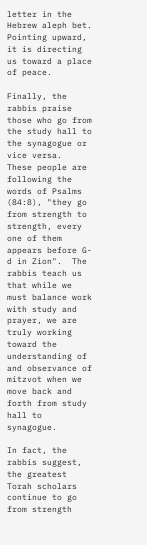letter in the Hebrew aleph bet.  Pointing upward, it is directing us toward a place of peace.

Finally, the rabbis praise those who go from the study hall to the synagogue or vice versa.  These people are following the words of Psalms (84:8), "they go from strength to strength, every one of them appears before G-d in Zion".  The rabbis teach us that while we must balance work with study and prayer, we are truly working toward the understanding of and observance of mitzvot when we move back and forth from study hall to synagogue.

In fact, the rabbis suggest, the greatest Torah scholars continue to go from strength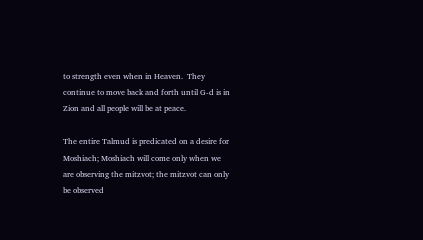to strength even when in Heaven.  They continue to move back and forth until G-d is in Zion and all people will be at peace.

The entire Talmud is predicated on a desire for Moshiach; Moshiach will come only when we are observing the mitzvot; the mitzvot can only be observed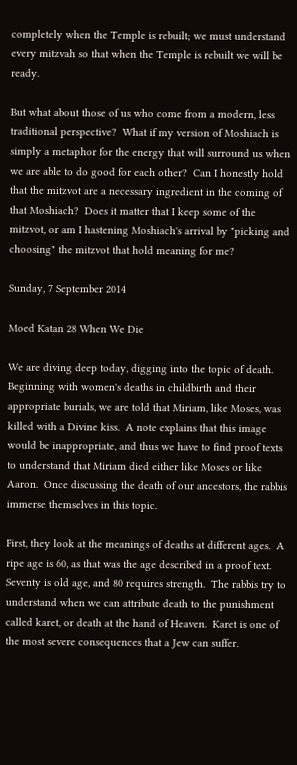completely when the Temple is rebuilt; we must understand every mitzvah so that when the Temple is rebuilt we will be ready.

But what about those of us who come from a modern, less traditional perspective?  What if my version of Moshiach is simply a metaphor for the energy that will surround us when we are able to do good for each other?  Can I honestly hold that the mitzvot are a necessary ingredient in the coming of that Moshiach?  Does it matter that I keep some of the mitzvot, or am I hastening Moshiach's arrival by "picking and choosing" the mitzvot that hold meaning for me?

Sunday, 7 September 2014

Moed Katan 28 When We Die

We are diving deep today, digging into the topic of death.  Beginning with women's deaths in childbirth and their appropriate burials, we are told that Miriam, like Moses, was killed with a Divine kiss.  A note explains that this image would be inappropriate, and thus we have to find proof texts to understand that Miriam died either like Moses or like Aaron.  Once discussing the death of our ancestors, the rabbis immerse themselves in this topic.

First, they look at the meanings of deaths at different ages.  A ripe age is 60, as that was the age described in a proof text.  Seventy is old age, and 80 requires strength.  The rabbis try to understand when we can attribute death to the punishment called karet, or death at the hand of Heaven.  Karet is one of the most severe consequences that a Jew can suffer.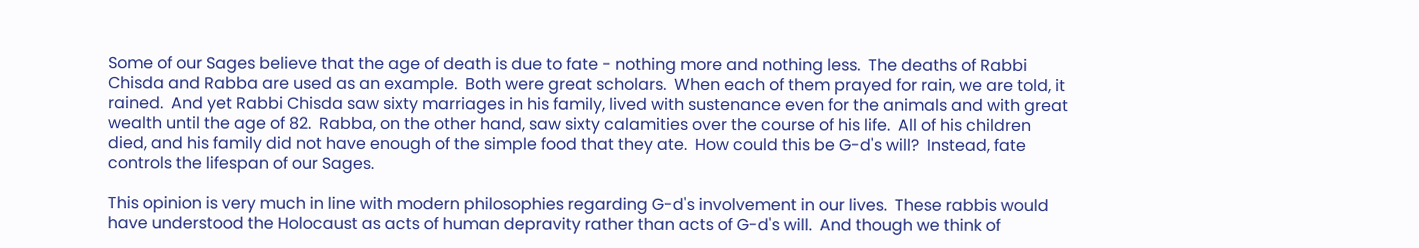Some of our Sages believe that the age of death is due to fate - nothing more and nothing less.  The deaths of Rabbi Chisda and Rabba are used as an example.  Both were great scholars.  When each of them prayed for rain, we are told, it rained.  And yet Rabbi Chisda saw sixty marriages in his family, lived with sustenance even for the animals and with great wealth until the age of 82.  Rabba, on the other hand, saw sixty calamities over the course of his life.  All of his children died, and his family did not have enough of the simple food that they ate.  How could this be G-d's will?  Instead, fate controls the lifespan of our Sages.

This opinion is very much in line with modern philosophies regarding G-d's involvement in our lives.  These rabbis would have understood the Holocaust as acts of human depravity rather than acts of G-d's will.  And though we think of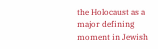the Holocaust as a major defining moment in Jewish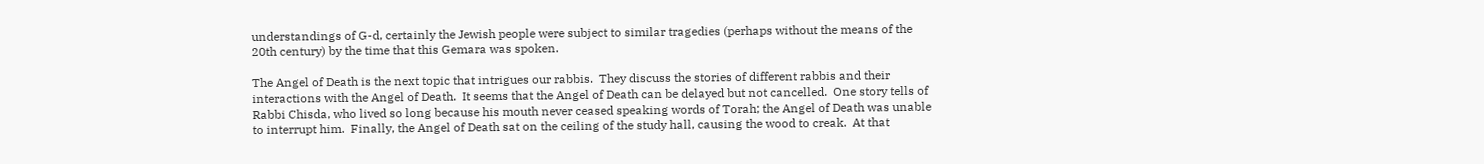understandings of G-d, certainly the Jewish people were subject to similar tragedies (perhaps without the means of the 20th century) by the time that this Gemara was spoken.

The Angel of Death is the next topic that intrigues our rabbis.  They discuss the stories of different rabbis and their interactions with the Angel of Death.  It seems that the Angel of Death can be delayed but not cancelled.  One story tells of Rabbi Chisda, who lived so long because his mouth never ceased speaking words of Torah; the Angel of Death was unable to interrupt him.  Finally, the Angel of Death sat on the ceiling of the study hall, causing the wood to creak.  At that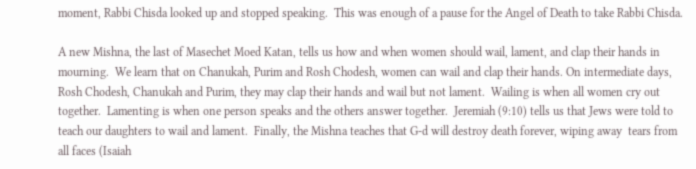moment, Rabbi Chisda looked up and stopped speaking.  This was enough of a pause for the Angel of Death to take Rabbi Chisda.

A new Mishna, the last of Masechet Moed Katan, tells us how and when women should wail, lament, and clap their hands in mourning.  We learn that on Chanukah, Purim and Rosh Chodesh, women can wail and clap their hands. On intermediate days, Rosh Chodesh, Chanukah and Purim, they may clap their hands and wail but not lament.  Wailing is when all women cry out together.  Lamenting is when one person speaks and the others answer together.  Jeremiah (9:10) tells us that Jews were told to teach our daughters to wail and lament.  Finally, the Mishna teaches that G-d will destroy death forever, wiping away  tears from all faces (Isaiah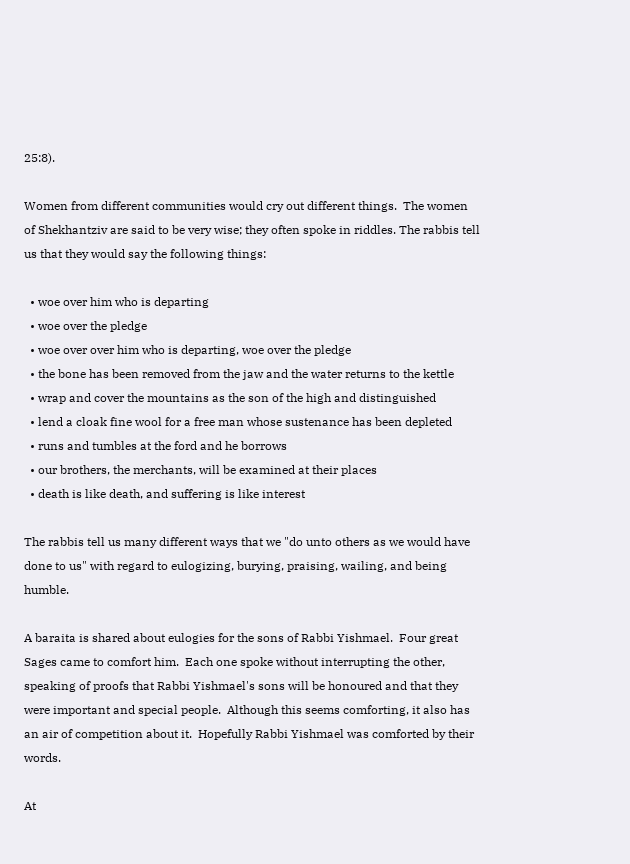25:8).

Women from different communities would cry out different things.  The women of Shekhantziv are said to be very wise; they often spoke in riddles. The rabbis tell us that they would say the following things:

  • woe over him who is departing
  • woe over the pledge
  • woe over over him who is departing, woe over the pledge
  • the bone has been removed from the jaw and the water returns to the kettle
  • wrap and cover the mountains as the son of the high and distinguished
  • lend a cloak fine wool for a free man whose sustenance has been depleted
  • runs and tumbles at the ford and he borrows
  • our brothers, the merchants, will be examined at their places
  • death is like death, and suffering is like interest

The rabbis tell us many different ways that we "do unto others as we would have done to us" with regard to eulogizing, burying, praising, wailing, and being humble.

A baraita is shared about eulogies for the sons of Rabbi Yishmael.  Four great Sages came to comfort him.  Each one spoke without interrupting the other, speaking of proofs that Rabbi Yishmael's sons will be honoured and that they were important and special people.  Although this seems comforting, it also has an air of competition about it.  Hopefully Rabbi Yishmael was comforted by their words.

At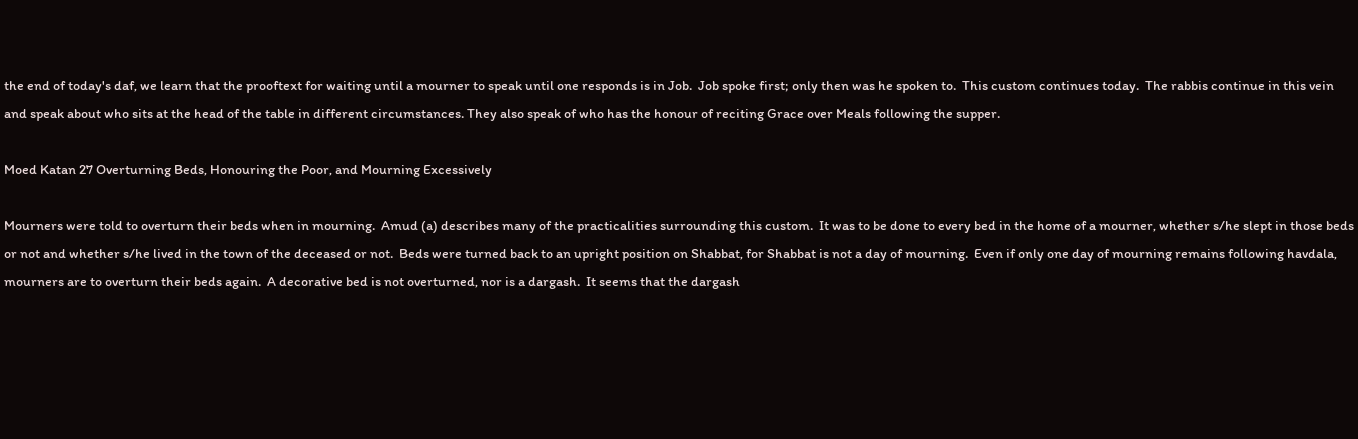the end of today's daf, we learn that the prooftext for waiting until a mourner to speak until one responds is in Job.  Job spoke first; only then was he spoken to.  This custom continues today.  The rabbis continue in this vein and speak about who sits at the head of the table in different circumstances. They also speak of who has the honour of reciting Grace over Meals following the supper.

Moed Katan 27 Overturning Beds, Honouring the Poor, and Mourning Excessively

Mourners were told to overturn their beds when in mourning.  Amud (a) describes many of the practicalities surrounding this custom.  It was to be done to every bed in the home of a mourner, whether s/he slept in those beds or not and whether s/he lived in the town of the deceased or not.  Beds were turned back to an upright position on Shabbat, for Shabbat is not a day of mourning.  Even if only one day of mourning remains following havdala, mourners are to overturn their beds again.  A decorative bed is not overturned, nor is a dargash.  It seems that the dargash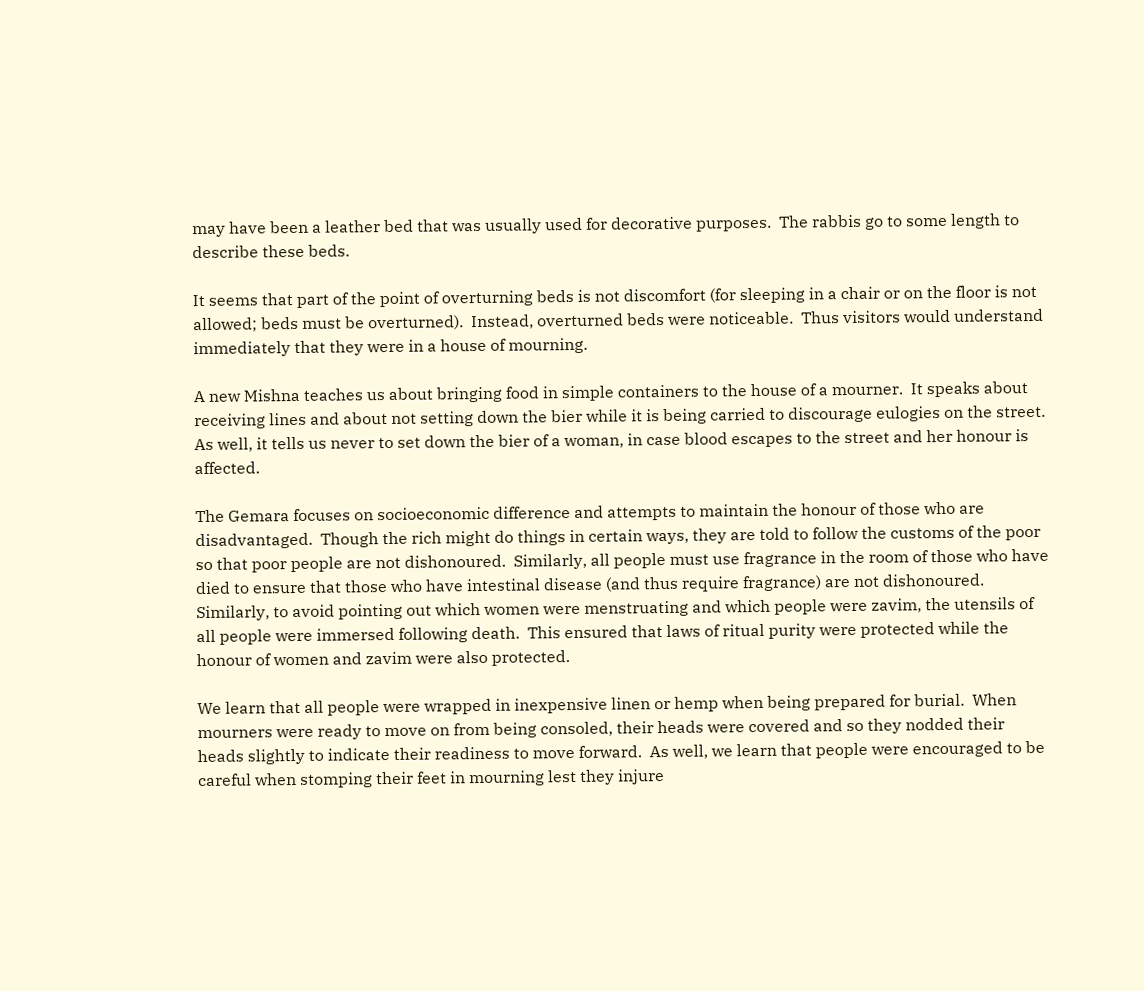may have been a leather bed that was usually used for decorative purposes.  The rabbis go to some length to describe these beds.

It seems that part of the point of overturning beds is not discomfort (for sleeping in a chair or on the floor is not allowed; beds must be overturned).  Instead, overturned beds were noticeable.  Thus visitors would understand immediately that they were in a house of mourning.

A new Mishna teaches us about bringing food in simple containers to the house of a mourner.  It speaks about receiving lines and about not setting down the bier while it is being carried to discourage eulogies on the street.  As well, it tells us never to set down the bier of a woman, in case blood escapes to the street and her honour is affected.

The Gemara focuses on socioeconomic difference and attempts to maintain the honour of those who are disadvantaged.  Though the rich might do things in certain ways, they are told to follow the customs of the poor so that poor people are not dishonoured.  Similarly, all people must use fragrance in the room of those who have died to ensure that those who have intestinal disease (and thus require fragrance) are not dishonoured.  Similarly, to avoid pointing out which women were menstruating and which people were zavim, the utensils of all people were immersed following death.  This ensured that laws of ritual purity were protected while the honour of women and zavim were also protected.

We learn that all people were wrapped in inexpensive linen or hemp when being prepared for burial.  When mourners were ready to move on from being consoled, their heads were covered and so they nodded their heads slightly to indicate their readiness to move forward.  As well, we learn that people were encouraged to be careful when stomping their feet in mourning lest they injure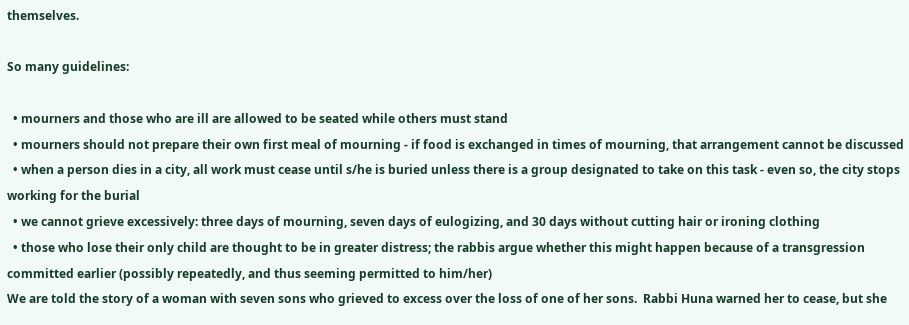themselves.

So many guidelines:

  • mourners and those who are ill are allowed to be seated while others must stand
  • mourners should not prepare their own first meal of mourning - if food is exchanged in times of mourning, that arrangement cannot be discussed
  • when a person dies in a city, all work must cease until s/he is buried unless there is a group designated to take on this task - even so, the city stops working for the burial
  • we cannot grieve excessively: three days of mourning, seven days of eulogizing, and 30 days without cutting hair or ironing clothing
  • those who lose their only child are thought to be in greater distress; the rabbis argue whether this might happen because of a transgression committed earlier (possibly repeatedly, and thus seeming permitted to him/her)
We are told the story of a woman with seven sons who grieved to excess over the loss of one of her sons.  Rabbi Huna warned her to cease, but she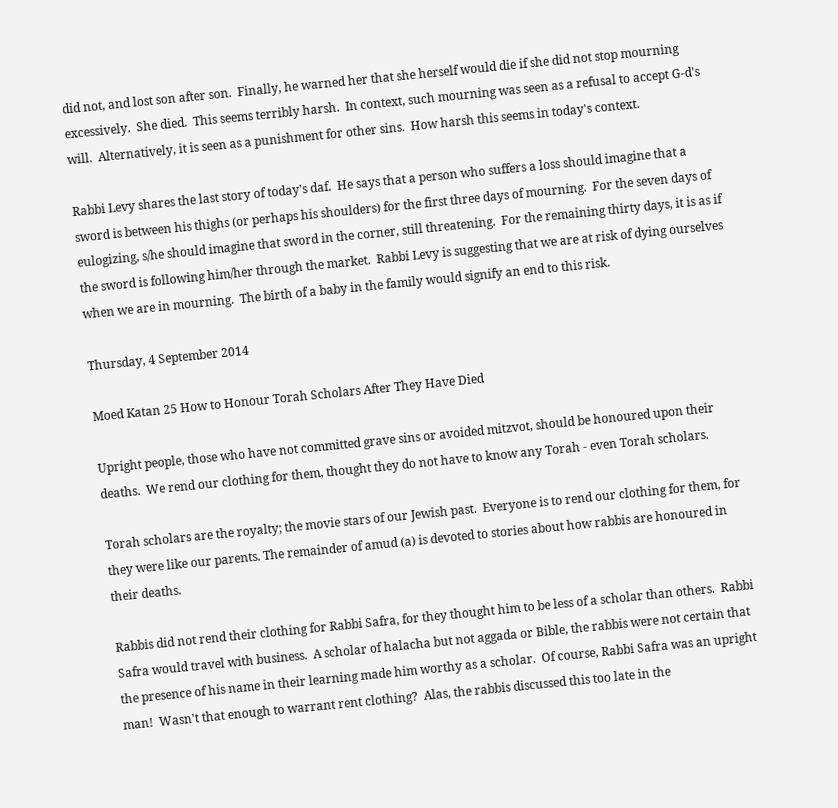did not, and lost son after son.  Finally, he warned her that she herself would die if she did not stop mourning excessively.  She died.  This seems terribly harsh.  In context, such mourning was seen as a refusal to accept G-d's will.  Alternatively, it is seen as a punishment for other sins.  How harsh this seems in today's context.

Rabbi Levy shares the last story of today's daf.  He says that a person who suffers a loss should imagine that a sword is between his thighs (or perhaps his shoulders) for the first three days of mourning.  For the seven days of eulogizing, s/he should imagine that sword in the corner, still threatening.  For the remaining thirty days, it is as if the sword is following him/her through the market.  Rabbi Levy is suggesting that we are at risk of dying ourselves when we are in mourning.  The birth of a baby in the family would signify an end to this risk.

Thursday, 4 September 2014

Moed Katan 25 How to Honour Torah Scholars After They Have Died

Upright people, those who have not committed grave sins or avoided mitzvot, should be honoured upon their deaths.  We rend our clothing for them, thought they do not have to know any Torah - even Torah scholars.

Torah scholars are the royalty; the movie stars of our Jewish past.  Everyone is to rend our clothing for them, for they were like our parents. The remainder of amud (a) is devoted to stories about how rabbis are honoured in their deaths.

Rabbis did not rend their clothing for Rabbi Safra, for they thought him to be less of a scholar than others.  Rabbi Safra would travel with business.  A scholar of halacha but not aggada or Bible, the rabbis were not certain that the presence of his name in their learning made him worthy as a scholar.  Of course, Rabbi Safra was an upright man!  Wasn't that enough to warrant rent clothing?  Alas, the rabbis discussed this too late in the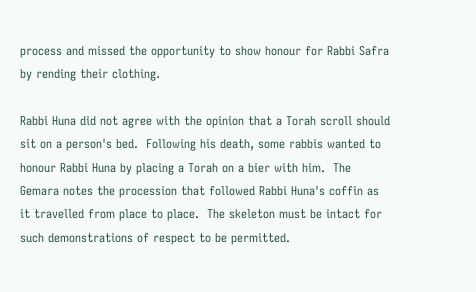process and missed the opportunity to show honour for Rabbi Safra by rending their clothing.

Rabbi Huna did not agree with the opinion that a Torah scroll should sit on a person's bed.  Following his death, some rabbis wanted to honour Rabbi Huna by placing a Torah on a bier with him.  The Gemara notes the procession that followed Rabbi Huna's coffin as it travelled from place to place.  The skeleton must be intact for such demonstrations of respect to be permitted.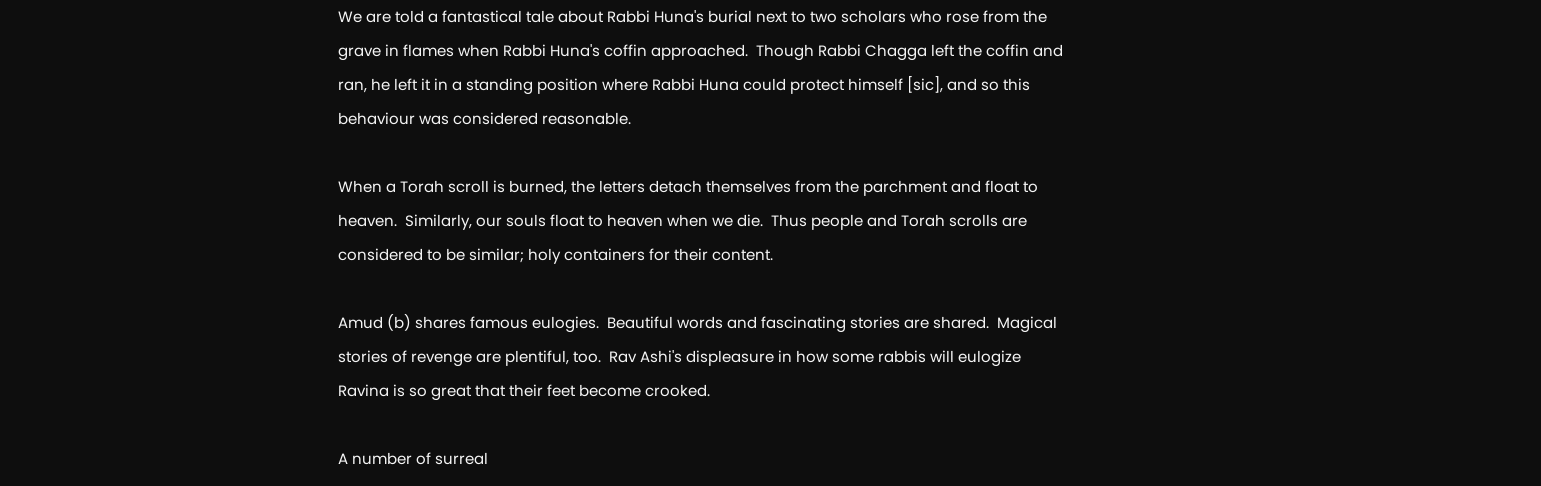We are told a fantastical tale about Rabbi Huna's burial next to two scholars who rose from the grave in flames when Rabbi Huna's coffin approached.  Though Rabbi Chagga left the coffin and ran, he left it in a standing position where Rabbi Huna could protect himself [sic], and so this behaviour was considered reasonable.

When a Torah scroll is burned, the letters detach themselves from the parchment and float to heaven.  Similarly, our souls float to heaven when we die.  Thus people and Torah scrolls are considered to be similar; holy containers for their content.

Amud (b) shares famous eulogies.  Beautiful words and fascinating stories are shared.  Magical stories of revenge are plentiful, too.  Rav Ashi's displeasure in how some rabbis will eulogize Ravina is so great that their feet become crooked.

A number of surreal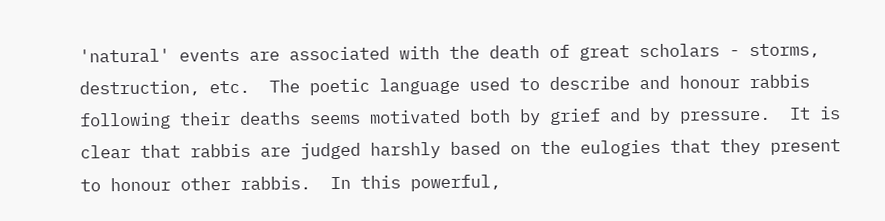'natural' events are associated with the death of great scholars - storms, destruction, etc.  The poetic language used to describe and honour rabbis following their deaths seems motivated both by grief and by pressure.  It is clear that rabbis are judged harshly based on the eulogies that they present to honour other rabbis.  In this powerful,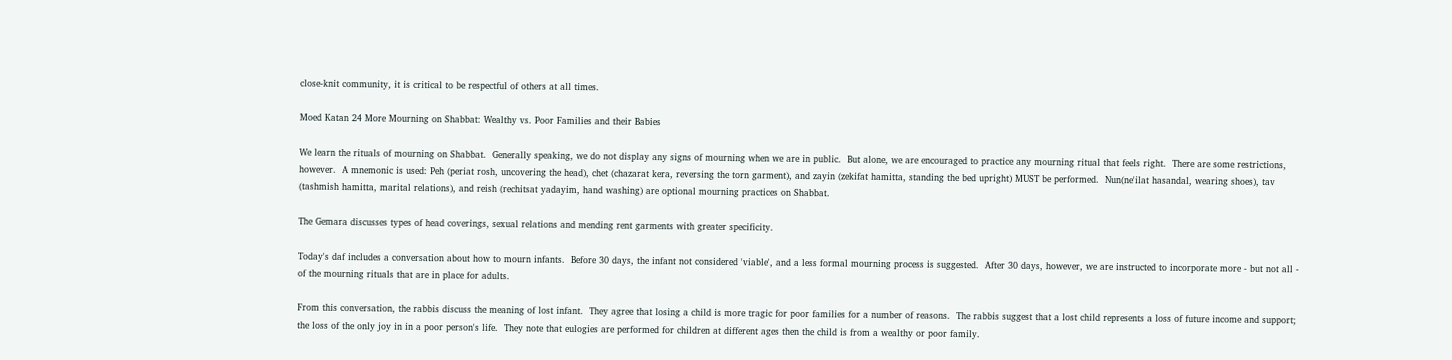close-knit community, it is critical to be respectful of others at all times.

Moed Katan 24 More Mourning on Shabbat: Wealthy vs. Poor Families and their Babies

We learn the rituals of mourning on Shabbat.  Generally speaking, we do not display any signs of mourning when we are in public.  But alone, we are encouraged to practice any mourning ritual that feels right.  There are some restrictions, however.  A mnemonic is used: Peh (periat rosh, uncovering the head), chet (chazarat kera, reversing the torn garment), and zayin (zekifat hamitta, standing the bed upright) MUST be performed.  Nun(ne'ilat hasandal, wearing shoes), tav (tashmish hamitta, marital relations), and reish (rechitsat yadayim, hand washing) are optional mourning practices on Shabbat.

The Gemara discusses types of head coverings, sexual relations and mending rent garments with greater specificity.

Today's daf includes a conversation about how to mourn infants.  Before 30 days, the infant not considered 'viable', and a less formal mourning process is suggested.  After 30 days, however, we are instructed to incorporate more - but not all - of the mourning rituals that are in place for adults.

From this conversation, the rabbis discuss the meaning of lost infant.  They agree that losing a child is more tragic for poor families for a number of reasons.  The rabbis suggest that a lost child represents a loss of future income and support; the loss of the only joy in in a poor person's life.  They note that eulogies are performed for children at different ages then the child is from a wealthy or poor family.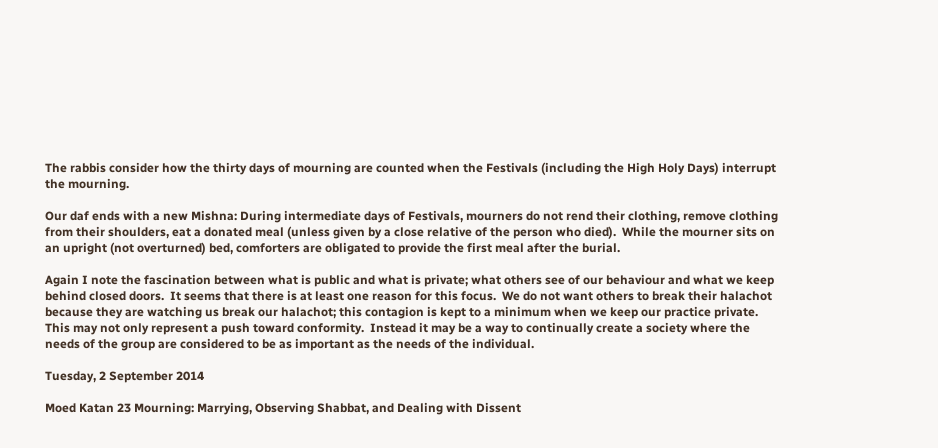The rabbis consider how the thirty days of mourning are counted when the Festivals (including the High Holy Days) interrupt the mourning.

Our daf ends with a new Mishna: During intermediate days of Festivals, mourners do not rend their clothing, remove clothing from their shoulders, eat a donated meal (unless given by a close relative of the person who died).  While the mourner sits on an upright (not overturned) bed, comforters are obligated to provide the first meal after the burial.

Again I note the fascination between what is public and what is private; what others see of our behaviour and what we keep behind closed doors.  It seems that there is at least one reason for this focus.  We do not want others to break their halachot because they are watching us break our halachot; this contagion is kept to a minimum when we keep our practice private.  This may not only represent a push toward conformity.  Instead it may be a way to continually create a society where the needs of the group are considered to be as important as the needs of the individual.

Tuesday, 2 September 2014

Moed Katan 23 Mourning: Marrying, Observing Shabbat, and Dealing with Dissent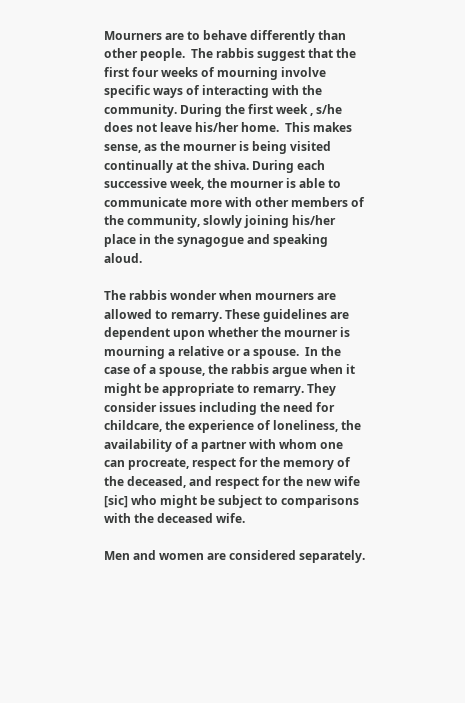Mourners are to behave differently than other people.  The rabbis suggest that the first four weeks of mourning involve specific ways of interacting with the community. During the first week , s/he does not leave his/her home.  This makes sense, as the mourner is being visited continually at the shiva. During each successive week, the mourner is able to communicate more with other members of the community, slowly joining his/her place in the synagogue and speaking aloud.

The rabbis wonder when mourners are allowed to remarry. These guidelines are dependent upon whether the mourner is mourning a relative or a spouse.  In the case of a spouse, the rabbis argue when it might be appropriate to remarry. They consider issues including the need for childcare, the experience of loneliness, the availability of a partner with whom one can procreate, respect for the memory of the deceased, and respect for the new wife [sic] who might be subject to comparisons with the deceased wife.

Men and women are considered separately.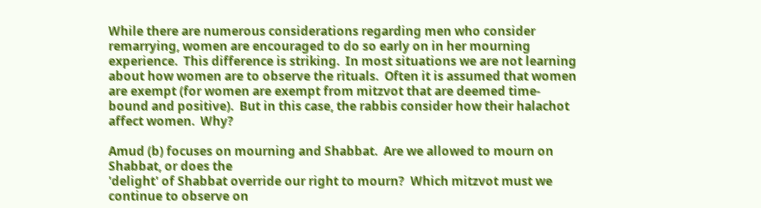While there are numerous considerations regarding men who consider remarrying, women are encouraged to do so early on in her mourning experience.  This difference is striking.  In most situations we are not learning about how women are to observe the rituals.  Often it is assumed that women are exempt (for women are exempt from mitzvot that are deemed time-bound and positive).  But in this case, the rabbis consider how their halachot affect women.  Why?

Amud (b) focuses on mourning and Shabbat.  Are we allowed to mourn on Shabbat, or does the
'delight' of Shabbat override our right to mourn?  Which mitzvot must we continue to observe on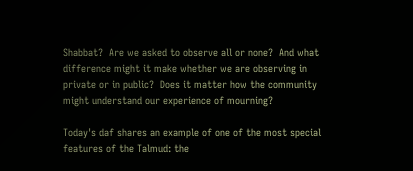Shabbat?  Are we asked to observe all or none?  And what difference might it make whether we are observing in private or in public?  Does it matter how the community might understand our experience of mourning?

Today's daf shares an example of one of the most special features of the Talmud: the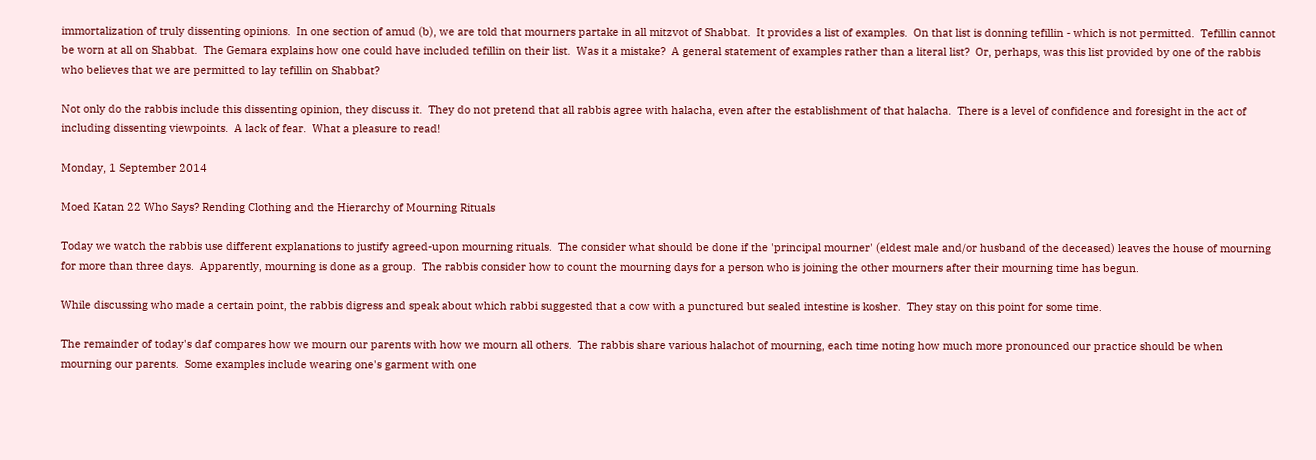immortalization of truly dissenting opinions.  In one section of amud (b), we are told that mourners partake in all mitzvot of Shabbat.  It provides a list of examples.  On that list is donning tefillin - which is not permitted.  Tefillin cannot be worn at all on Shabbat.  The Gemara explains how one could have included tefillin on their list.  Was it a mistake?  A general statement of examples rather than a literal list?  Or, perhaps, was this list provided by one of the rabbis who believes that we are permitted to lay tefillin on Shabbat?

Not only do the rabbis include this dissenting opinion, they discuss it.  They do not pretend that all rabbis agree with halacha, even after the establishment of that halacha.  There is a level of confidence and foresight in the act of including dissenting viewpoints.  A lack of fear.  What a pleasure to read!

Monday, 1 September 2014

Moed Katan 22 Who Says? Rending Clothing and the Hierarchy of Mourning Rituals

Today we watch the rabbis use different explanations to justify agreed-upon mourning rituals.  The consider what should be done if the 'principal mourner' (eldest male and/or husband of the deceased) leaves the house of mourning for more than three days.  Apparently, mourning is done as a group.  The rabbis consider how to count the mourning days for a person who is joining the other mourners after their mourning time has begun.

While discussing who made a certain point, the rabbis digress and speak about which rabbi suggested that a cow with a punctured but sealed intestine is kosher.  They stay on this point for some time.

The remainder of today's daf compares how we mourn our parents with how we mourn all others.  The rabbis share various halachot of mourning, each time noting how much more pronounced our practice should be when mourning our parents.  Some examples include wearing one's garment with one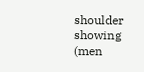shoulder showing (men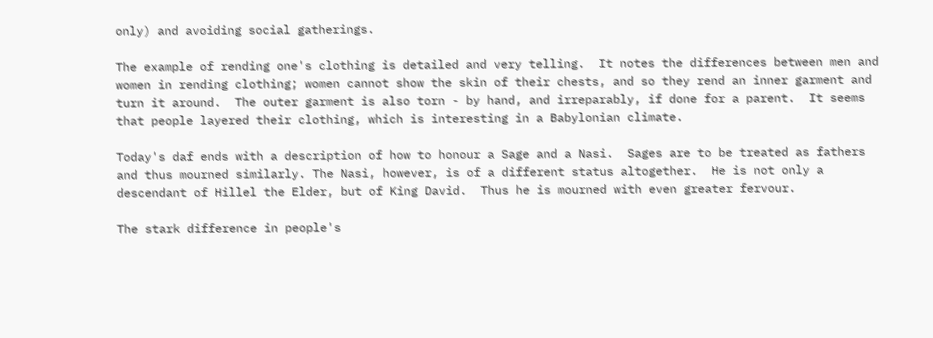only) and avoiding social gatherings.

The example of rending one's clothing is detailed and very telling.  It notes the differences between men and women in rending clothing; women cannot show the skin of their chests, and so they rend an inner garment and turn it around.  The outer garment is also torn - by hand, and irreparably, if done for a parent.  It seems that people layered their clothing, which is interesting in a Babylonian climate.

Today's daf ends with a description of how to honour a Sage and a Nasi.  Sages are to be treated as fathers and thus mourned similarly. The Nasi, however, is of a different status altogether.  He is not only a descendant of Hillel the Elder, but of King David.  Thus he is mourned with even greater fervour.

The stark difference in people's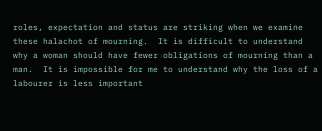roles, expectation and status are striking when we examine these halachot of mourning.  It is difficult to understand why a woman should have fewer obligations of mourning than a man.  It is impossible for me to understand why the loss of a labourer is less important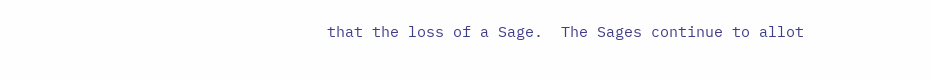that the loss of a Sage.  The Sages continue to allot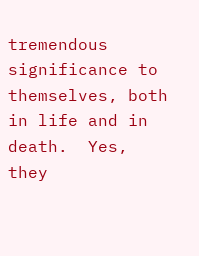tremendous significance to themselves, both in life and in death.  Yes, they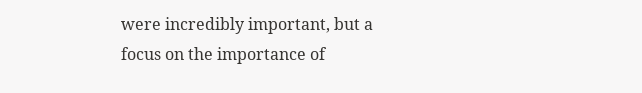were incredibly important, but a focus on the importance of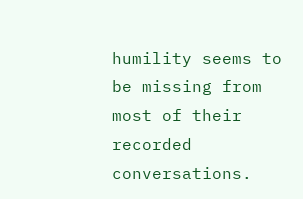humility seems to be missing from most of their recorded conversations.